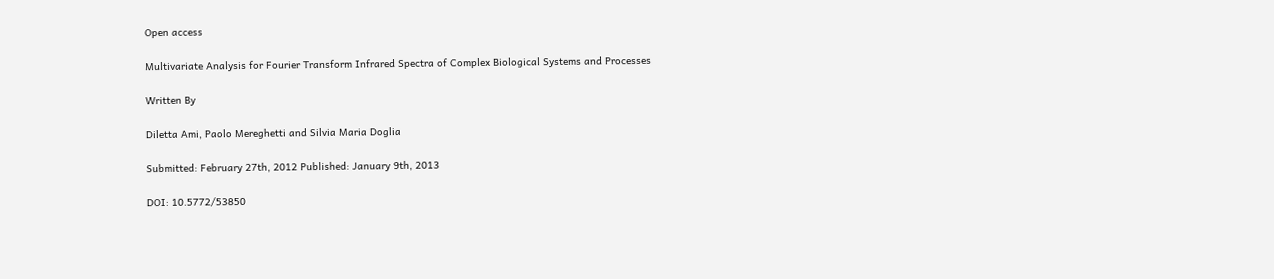Open access

Multivariate Analysis for Fourier Transform Infrared Spectra of Complex Biological Systems and Processes

Written By

Diletta Ami, Paolo Mereghetti and Silvia Maria Doglia

Submitted: February 27th, 2012 Published: January 9th, 2013

DOI: 10.5772/53850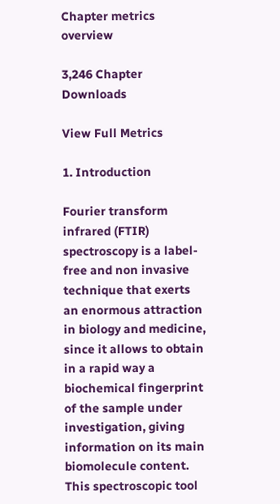Chapter metrics overview

3,246 Chapter Downloads

View Full Metrics

1. Introduction

Fourier transform infrared (FTIR) spectroscopy is a label-free and non invasive technique that exerts an enormous attraction in biology and medicine, since it allows to obtain in a rapid way a biochemical fingerprint of the sample under investigation, giving information on its main biomolecule content. This spectroscopic tool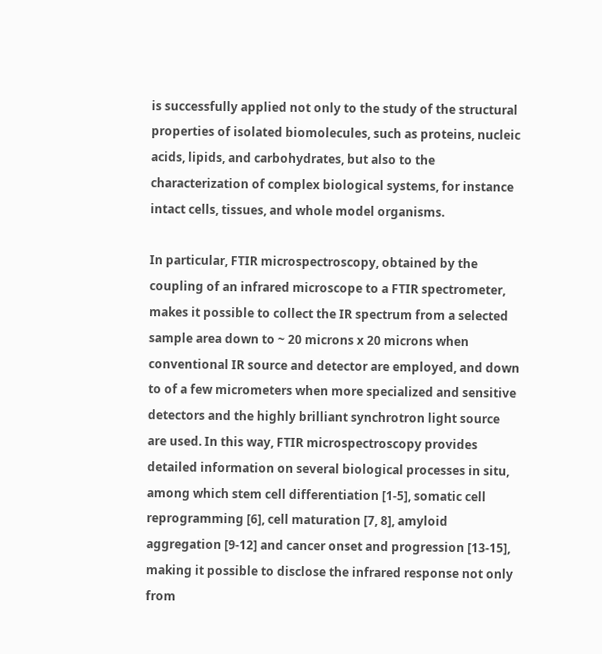is successfully applied not only to the study of the structural properties of isolated biomolecules, such as proteins, nucleic acids, lipids, and carbohydrates, but also to the characterization of complex biological systems, for instance intact cells, tissues, and whole model organisms.

In particular, FTIR microspectroscopy, obtained by the coupling of an infrared microscope to a FTIR spectrometer, makes it possible to collect the IR spectrum from a selected sample area down to ~ 20 microns x 20 microns when conventional IR source and detector are employed, and down to of a few micrometers when more specialized and sensitive detectors and the highly brilliant synchrotron light source are used. In this way, FTIR microspectroscopy provides detailed information on several biological processes in situ, among which stem cell differentiation [1-5], somatic cell reprogramming [6], cell maturation [7, 8], amyloid aggregation [9-12] and cancer onset and progression [13-15], making it possible to disclose the infrared response not only from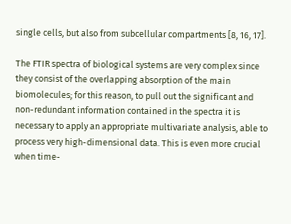single cells, but also from subcellular compartments [8, 16, 17].

The FTIR spectra of biological systems are very complex since they consist of the overlapping absorption of the main biomolecules; for this reason, to pull out the significant and non-redundant information contained in the spectra it is necessary to apply an appropriate multivariate analysis, able to process very high-dimensional data. This is even more crucial when time-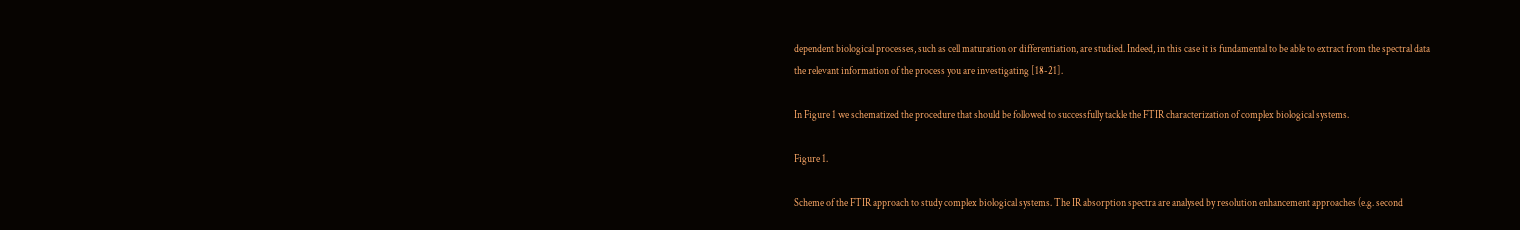dependent biological processes, such as cell maturation or differentiation, are studied. Indeed, in this case it is fundamental to be able to extract from the spectral data the relevant information of the process you are investigating [18-21].

In Figure 1 we schematized the procedure that should be followed to successfully tackle the FTIR characterization of complex biological systems.

Figure 1.

Scheme of the FTIR approach to study complex biological systems. The IR absorption spectra are analysed by resolution enhancement approaches (e.g. second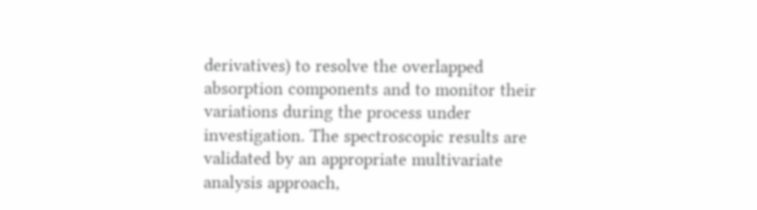derivatives) to resolve the overlapped absorption components and to monitor their variations during the process under investigation. The spectroscopic results are validated by an appropriate multivariate analysis approach,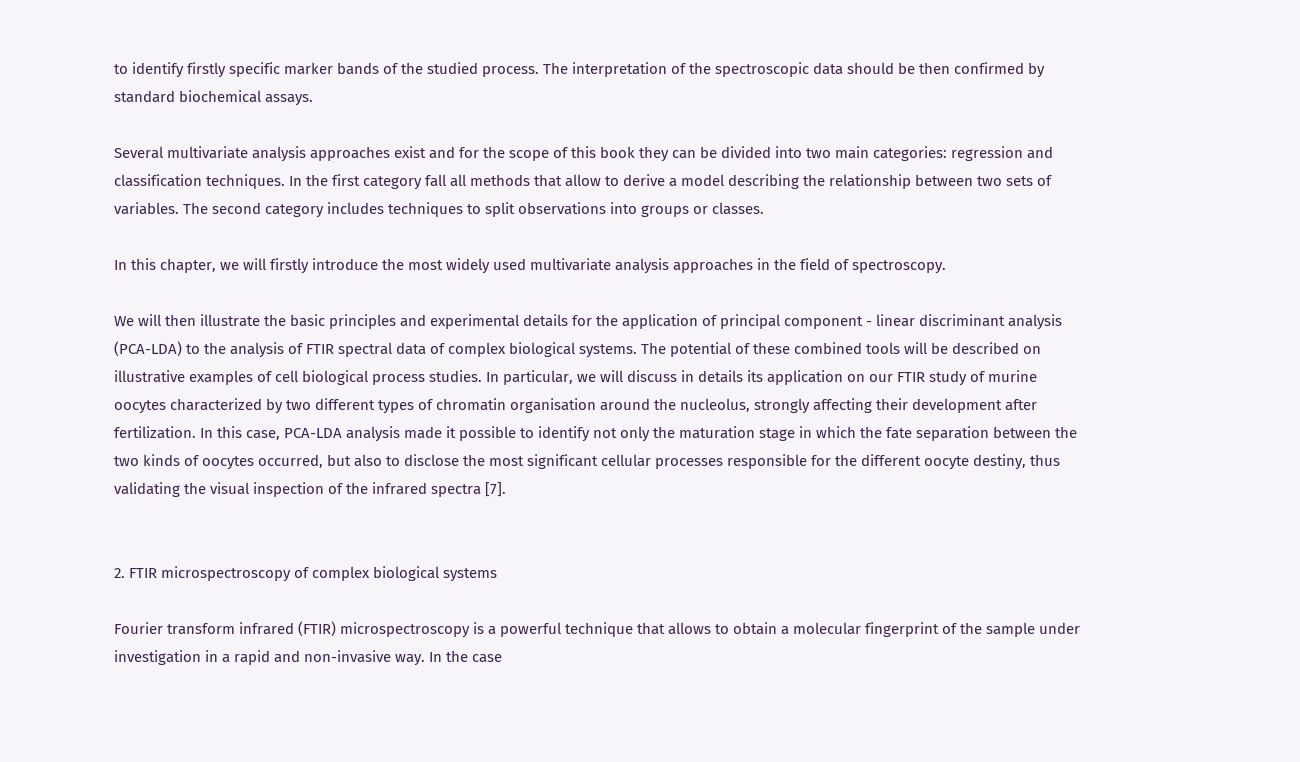to identify firstly specific marker bands of the studied process. The interpretation of the spectroscopic data should be then confirmed by standard biochemical assays.

Several multivariate analysis approaches exist and for the scope of this book they can be divided into two main categories: regression and classification techniques. In the first category fall all methods that allow to derive a model describing the relationship between two sets of variables. The second category includes techniques to split observations into groups or classes.

In this chapter, we will firstly introduce the most widely used multivariate analysis approaches in the field of spectroscopy.

We will then illustrate the basic principles and experimental details for the application of principal component - linear discriminant analysis (PCA-LDA) to the analysis of FTIR spectral data of complex biological systems. The potential of these combined tools will be described on illustrative examples of cell biological process studies. In particular, we will discuss in details its application on our FTIR study of murine oocytes characterized by two different types of chromatin organisation around the nucleolus, strongly affecting their development after fertilization. In this case, PCA-LDA analysis made it possible to identify not only the maturation stage in which the fate separation between the two kinds of oocytes occurred, but also to disclose the most significant cellular processes responsible for the different oocyte destiny, thus validating the visual inspection of the infrared spectra [7].


2. FTIR microspectroscopy of complex biological systems

Fourier transform infrared (FTIR) microspectroscopy is a powerful technique that allows to obtain a molecular fingerprint of the sample under investigation in a rapid and non-invasive way. In the case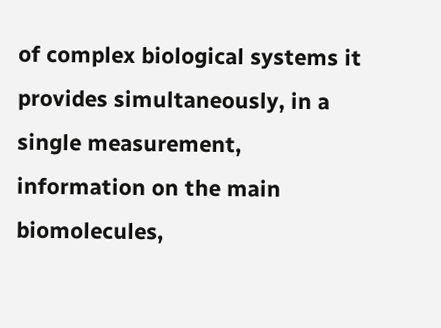of complex biological systems it provides simultaneously, in a single measurement, information on the main biomolecules,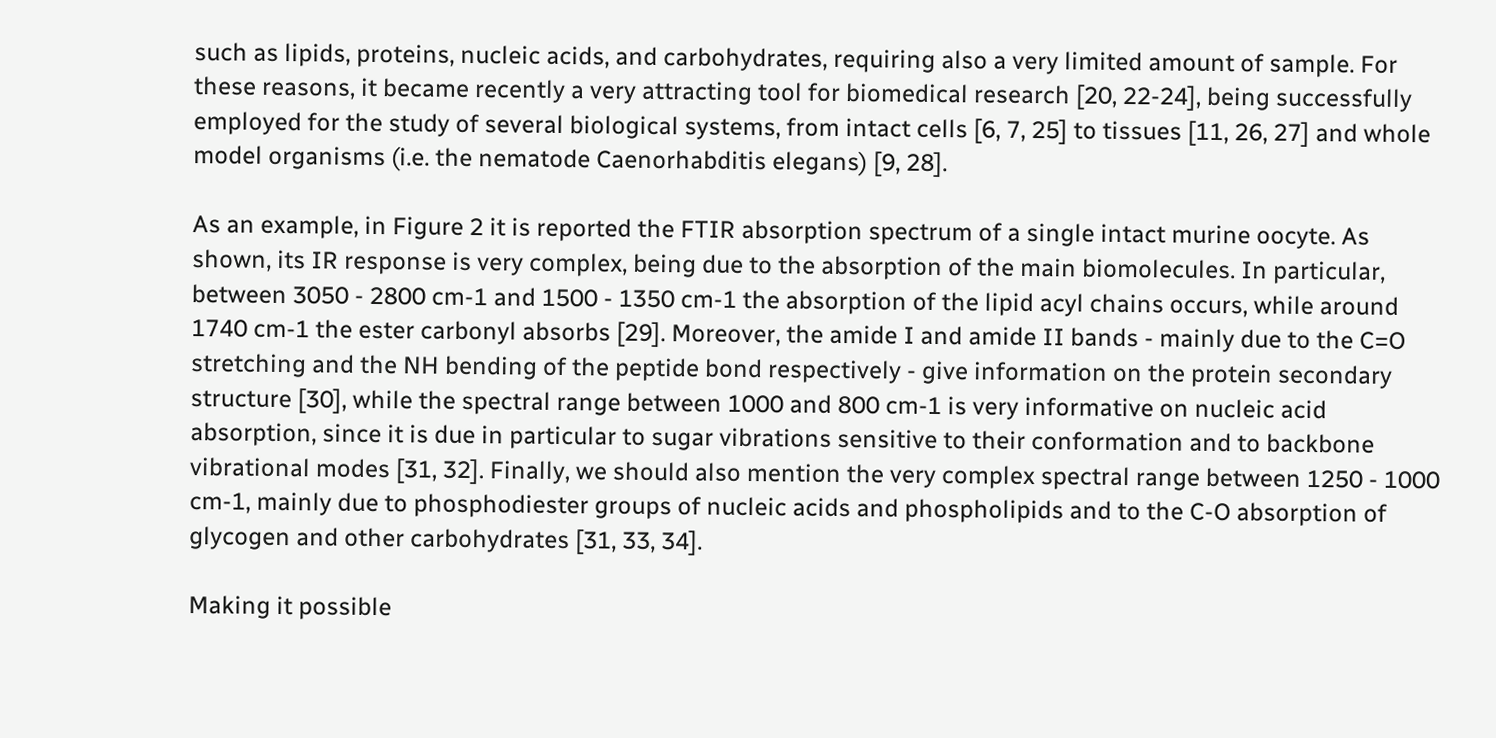such as lipids, proteins, nucleic acids, and carbohydrates, requiring also a very limited amount of sample. For these reasons, it became recently a very attracting tool for biomedical research [20, 22-24], being successfully employed for the study of several biological systems, from intact cells [6, 7, 25] to tissues [11, 26, 27] and whole model organisms (i.e. the nematode Caenorhabditis elegans) [9, 28].

As an example, in Figure 2 it is reported the FTIR absorption spectrum of a single intact murine oocyte. As shown, its IR response is very complex, being due to the absorption of the main biomolecules. In particular, between 3050 - 2800 cm-1 and 1500 - 1350 cm-1 the absorption of the lipid acyl chains occurs, while around 1740 cm-1 the ester carbonyl absorbs [29]. Moreover, the amide I and amide II bands - mainly due to the C=O stretching and the NH bending of the peptide bond respectively - give information on the protein secondary structure [30], while the spectral range between 1000 and 800 cm-1 is very informative on nucleic acid absorption, since it is due in particular to sugar vibrations sensitive to their conformation and to backbone vibrational modes [31, 32]. Finally, we should also mention the very complex spectral range between 1250 - 1000 cm-1, mainly due to phosphodiester groups of nucleic acids and phospholipids and to the C-O absorption of glycogen and other carbohydrates [31, 33, 34].

Making it possible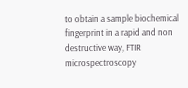to obtain a sample biochemical fingerprint in a rapid and non destructive way, FTIR microspectroscopy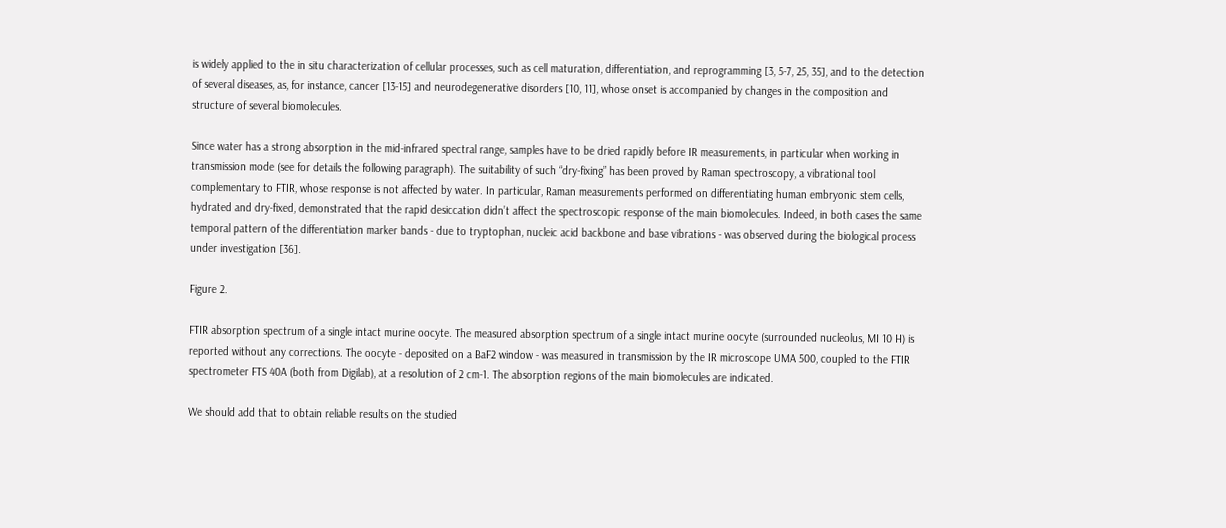is widely applied to the in situ characterization of cellular processes, such as cell maturation, differentiation, and reprogramming [3, 5-7, 25, 35], and to the detection of several diseases, as, for instance, cancer [13-15] and neurodegenerative disorders [10, 11], whose onset is accompanied by changes in the composition and structure of several biomolecules.

Since water has a strong absorption in the mid-infrared spectral range, samples have to be dried rapidly before IR measurements, in particular when working in transmission mode (see for details the following paragraph). The suitability of such “dry-fixing” has been proved by Raman spectroscopy, a vibrational tool complementary to FTIR, whose response is not affected by water. In particular, Raman measurements performed on differentiating human embryonic stem cells, hydrated and dry-fixed, demonstrated that the rapid desiccation didn’t affect the spectroscopic response of the main biomolecules. Indeed, in both cases the same temporal pattern of the differentiation marker bands - due to tryptophan, nucleic acid backbone and base vibrations - was observed during the biological process under investigation [36].

Figure 2.

FTIR absorption spectrum of a single intact murine oocyte. The measured absorption spectrum of a single intact murine oocyte (surrounded nucleolus, MI 10 H) is reported without any corrections. The oocyte - deposited on a BaF2 window - was measured in transmission by the IR microscope UMA 500, coupled to the FTIR spectrometer FTS 40A (both from Digilab), at a resolution of 2 cm-1. The absorption regions of the main biomolecules are indicated.

We should add that to obtain reliable results on the studied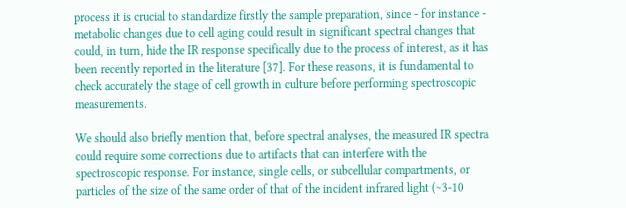process it is crucial to standardize firstly the sample preparation, since - for instance - metabolic changes due to cell aging could result in significant spectral changes that could, in turn, hide the IR response specifically due to the process of interest, as it has been recently reported in the literature [37]. For these reasons, it is fundamental to check accurately the stage of cell growth in culture before performing spectroscopic measurements.

We should also briefly mention that, before spectral analyses, the measured IR spectra could require some corrections due to artifacts that can interfere with the spectroscopic response. For instance, single cells, or subcellular compartments, or particles of the size of the same order of that of the incident infrared light (∼3-10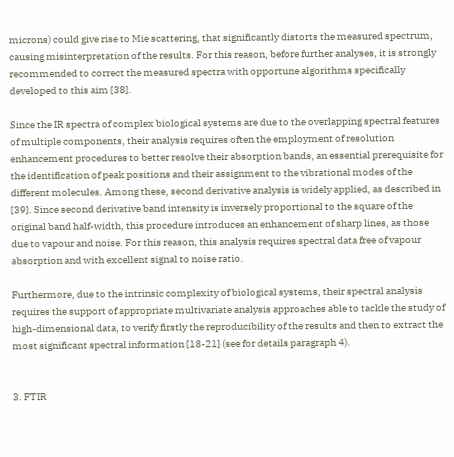microns) could give rise to Mie scattering, that significantly distorts the measured spectrum, causing misinterpretation of the results. For this reason, before further analyses, it is strongly recommended to correct the measured spectra with opportune algorithms specifically developed to this aim [38].

Since the IR spectra of complex biological systems are due to the overlapping spectral features of multiple components, their analysis requires often the employment of resolution enhancement procedures to better resolve their absorption bands, an essential prerequisite for the identification of peak positions and their assignment to the vibrational modes of the different molecules. Among these, second derivative analysis is widely applied, as described in [39]. Since second derivative band intensity is inversely proportional to the square of the original band half-width, this procedure introduces an enhancement of sharp lines, as those due to vapour and noise. For this reason, this analysis requires spectral data free of vapour absorption and with excellent signal to noise ratio.

Furthermore, due to the intrinsic complexity of biological systems, their spectral analysis requires the support of appropriate multivariate analysis approaches able to tackle the study of high-dimensional data, to verify firstly the reproducibility of the results and then to extract the most significant spectral information [18-21] (see for details paragraph 4).


3. FTIR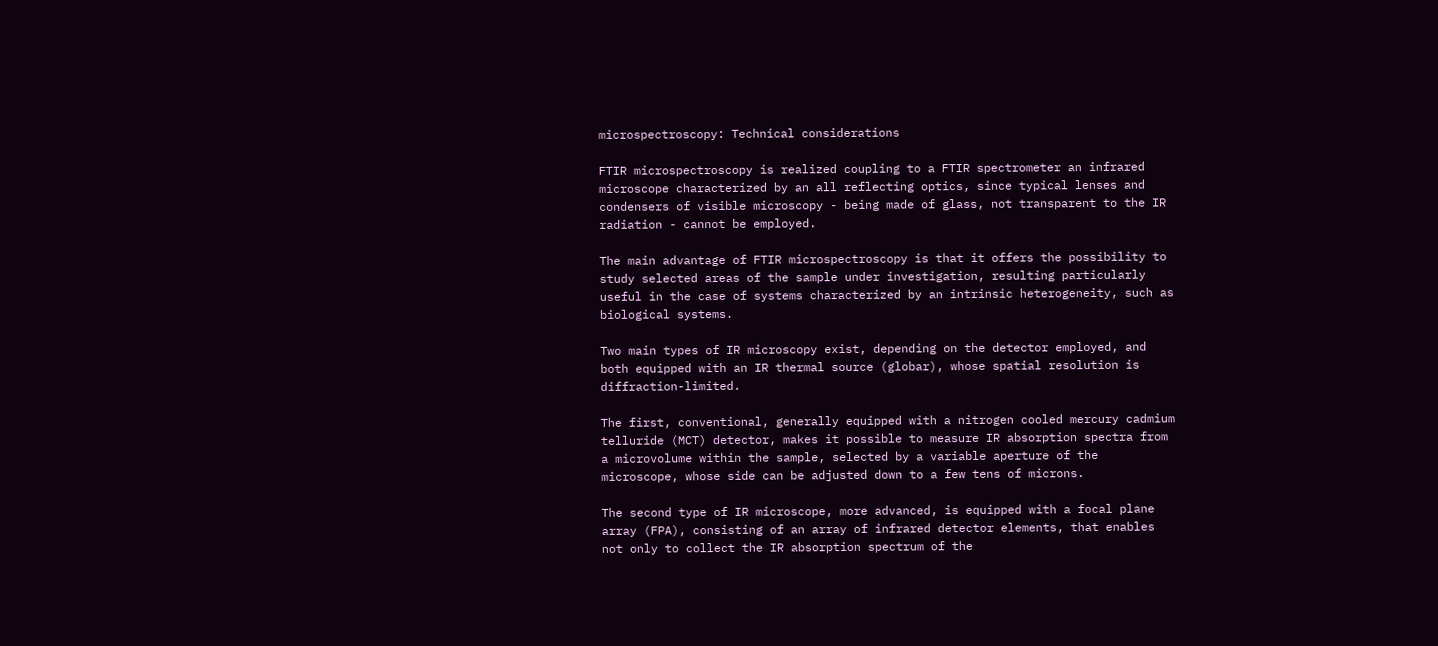microspectroscopy: Technical considerations

FTIR microspectroscopy is realized coupling to a FTIR spectrometer an infrared microscope characterized by an all reflecting optics, since typical lenses and condensers of visible microscopy - being made of glass, not transparent to the IR radiation - cannot be employed.

The main advantage of FTIR microspectroscopy is that it offers the possibility to study selected areas of the sample under investigation, resulting particularly useful in the case of systems characterized by an intrinsic heterogeneity, such as biological systems.

Two main types of IR microscopy exist, depending on the detector employed, and both equipped with an IR thermal source (globar), whose spatial resolution is diffraction-limited.

The first, conventional, generally equipped with a nitrogen cooled mercury cadmium telluride (MCT) detector, makes it possible to measure IR absorption spectra from a microvolume within the sample, selected by a variable aperture of the microscope, whose side can be adjusted down to a few tens of microns.

The second type of IR microscope, more advanced, is equipped with a focal plane array (FPA), consisting of an array of infrared detector elements, that enables not only to collect the IR absorption spectrum of the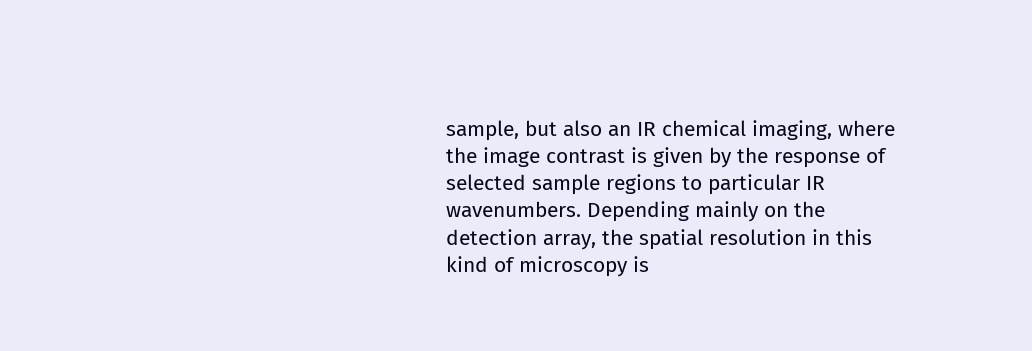sample, but also an IR chemical imaging, where the image contrast is given by the response of selected sample regions to particular IR wavenumbers. Depending mainly on the detection array, the spatial resolution in this kind of microscopy is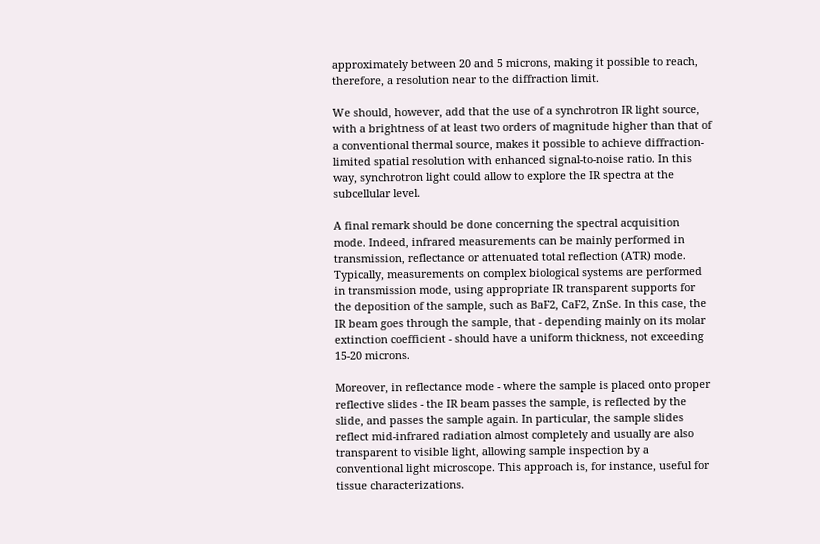approximately between 20 and 5 microns, making it possible to reach, therefore, a resolution near to the diffraction limit.

We should, however, add that the use of a synchrotron IR light source, with a brightness of at least two orders of magnitude higher than that of a conventional thermal source, makes it possible to achieve diffraction-limited spatial resolution with enhanced signal-to-noise ratio. In this way, synchrotron light could allow to explore the IR spectra at the subcellular level.

A final remark should be done concerning the spectral acquisition mode. Indeed, infrared measurements can be mainly performed in transmission, reflectance or attenuated total reflection (ATR) mode. Typically, measurements on complex biological systems are performed in transmission mode, using appropriate IR transparent supports for the deposition of the sample, such as BaF2, CaF2, ZnSe. In this case, the IR beam goes through the sample, that - depending mainly on its molar extinction coefficient - should have a uniform thickness, not exceeding 15-20 microns.

Moreover, in reflectance mode - where the sample is placed onto proper reflective slides - the IR beam passes the sample, is reflected by the slide, and passes the sample again. In particular, the sample slides reflect mid-infrared radiation almost completely and usually are also transparent to visible light, allowing sample inspection by a conventional light microscope. This approach is, for instance, useful for tissue characterizations.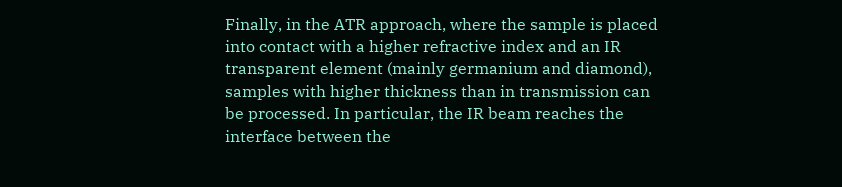Finally, in the ATR approach, where the sample is placed into contact with a higher refractive index and an IR transparent element (mainly germanium and diamond), samples with higher thickness than in transmission can be processed. In particular, the IR beam reaches the interface between the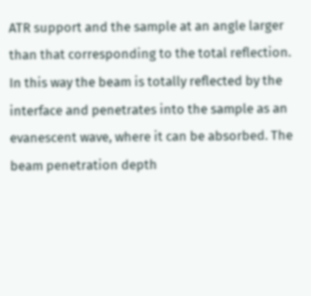ATR support and the sample at an angle larger than that corresponding to the total reflection. In this way the beam is totally reflected by the interface and penetrates into the sample as an evanescent wave, where it can be absorbed. The beam penetration depth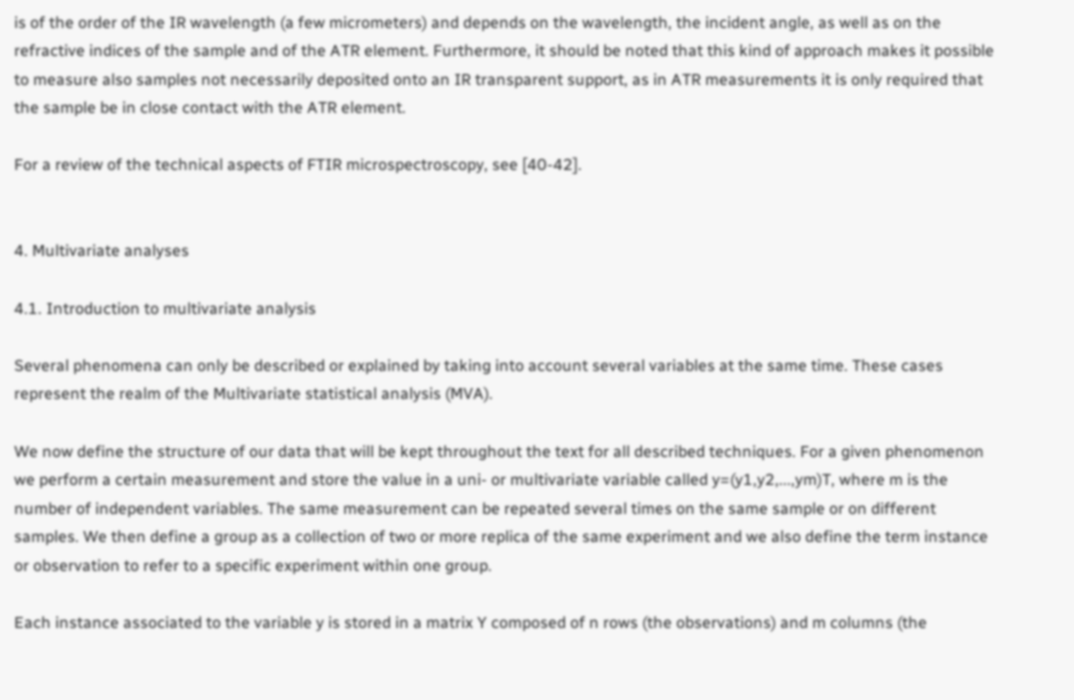is of the order of the IR wavelength (a few micrometers) and depends on the wavelength, the incident angle, as well as on the refractive indices of the sample and of the ATR element. Furthermore, it should be noted that this kind of approach makes it possible to measure also samples not necessarily deposited onto an IR transparent support, as in ATR measurements it is only required that the sample be in close contact with the ATR element.

For a review of the technical aspects of FTIR microspectroscopy, see [40-42].


4. Multivariate analyses

4.1. Introduction to multivariate analysis

Several phenomena can only be described or explained by taking into account several variables at the same time. These cases represent the realm of the Multivariate statistical analysis (MVA).

We now define the structure of our data that will be kept throughout the text for all described techniques. For a given phenomenon we perform a certain measurement and store the value in a uni- or multivariate variable called y=(y1,y2,...,ym)T, where m is the number of independent variables. The same measurement can be repeated several times on the same sample or on different samples. We then define a group as a collection of two or more replica of the same experiment and we also define the term instance or observation to refer to a specific experiment within one group.

Each instance associated to the variable y is stored in a matrix Y composed of n rows (the observations) and m columns (the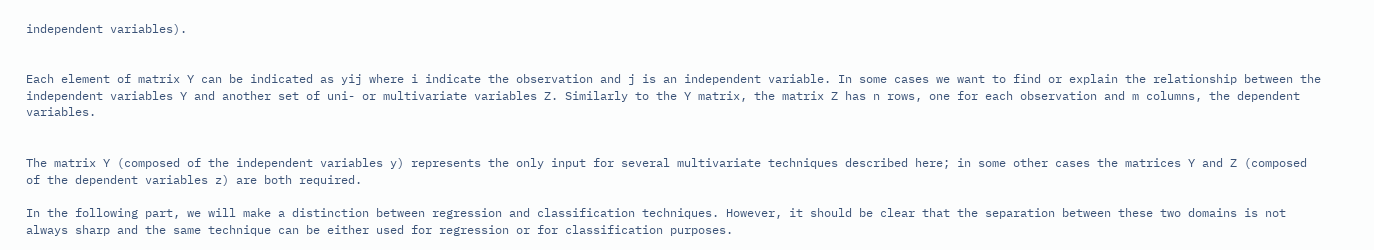independent variables).


Each element of matrix Y can be indicated as yij where i indicate the observation and j is an independent variable. In some cases we want to find or explain the relationship between the independent variables Y and another set of uni- or multivariate variables Z. Similarly to the Y matrix, the matrix Z has n rows, one for each observation and m columns, the dependent variables.


The matrix Y (composed of the independent variables y) represents the only input for several multivariate techniques described here; in some other cases the matrices Y and Z (composed of the dependent variables z) are both required.

In the following part, we will make a distinction between regression and classification techniques. However, it should be clear that the separation between these two domains is not always sharp and the same technique can be either used for regression or for classification purposes.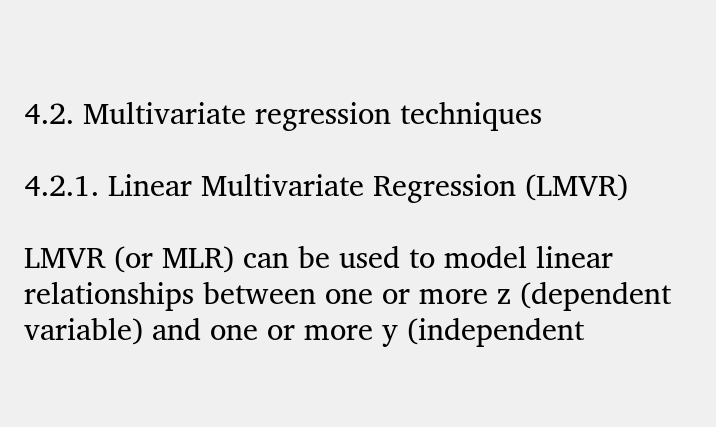4.2. Multivariate regression techniques

4.2.1. Linear Multivariate Regression (LMVR)

LMVR (or MLR) can be used to model linear relationships between one or more z (dependent variable) and one or more y (independent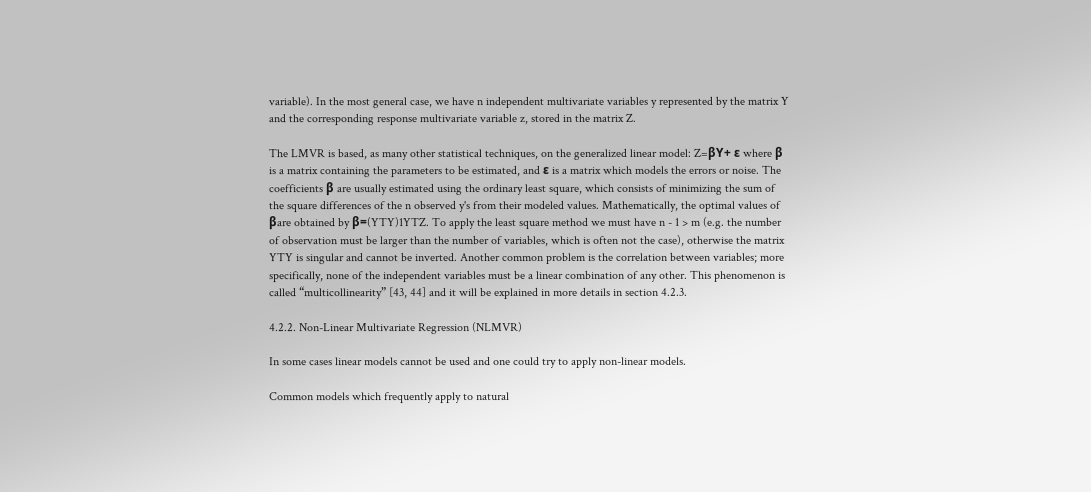variable). In the most general case, we have n independent multivariate variables y represented by the matrix Y and the corresponding response multivariate variable z, stored in the matrix Z.

The LMVR is based, as many other statistical techniques, on the generalized linear model: Z=βY+ ε where β is a matrix containing the parameters to be estimated, and ε is a matrix which models the errors or noise. The coefficients β are usually estimated using the ordinary least square, which consists of minimizing the sum of the square differences of the n observed y's from their modeled values. Mathematically, the optimal values of βare obtained by β=(YTY)1YTZ. To apply the least square method we must have n - 1 > m (e.g. the number of observation must be larger than the number of variables, which is often not the case), otherwise the matrix YTY is singular and cannot be inverted. Another common problem is the correlation between variables; more specifically, none of the independent variables must be a linear combination of any other. This phenomenon is called “multicollinearity” [43, 44] and it will be explained in more details in section 4.2.3.

4.2.2. Non-Linear Multivariate Regression (NLMVR)

In some cases linear models cannot be used and one could try to apply non-linear models.

Common models which frequently apply to natural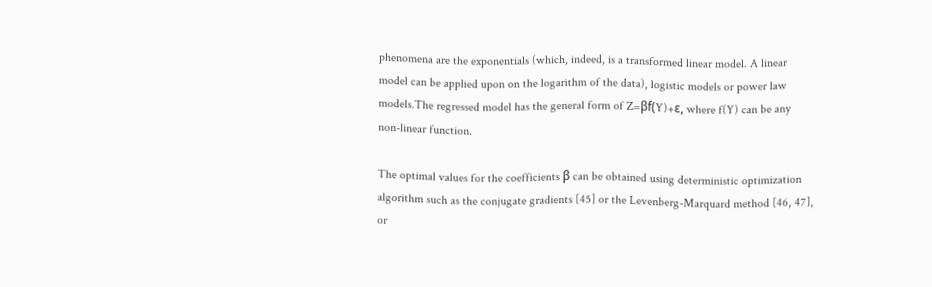phenomena are the exponentials (which, indeed, is a transformed linear model. A linear model can be applied upon on the logarithm of the data), logistic models or power law models.The regressed model has the general form of Z=βf(Y)+ε, where f(Y) can be any non-linear function.

The optimal values for the coefficients β can be obtained using deterministic optimization algorithm such as the conjugate gradients [45] or the Levenberg-Marquard method [46, 47], or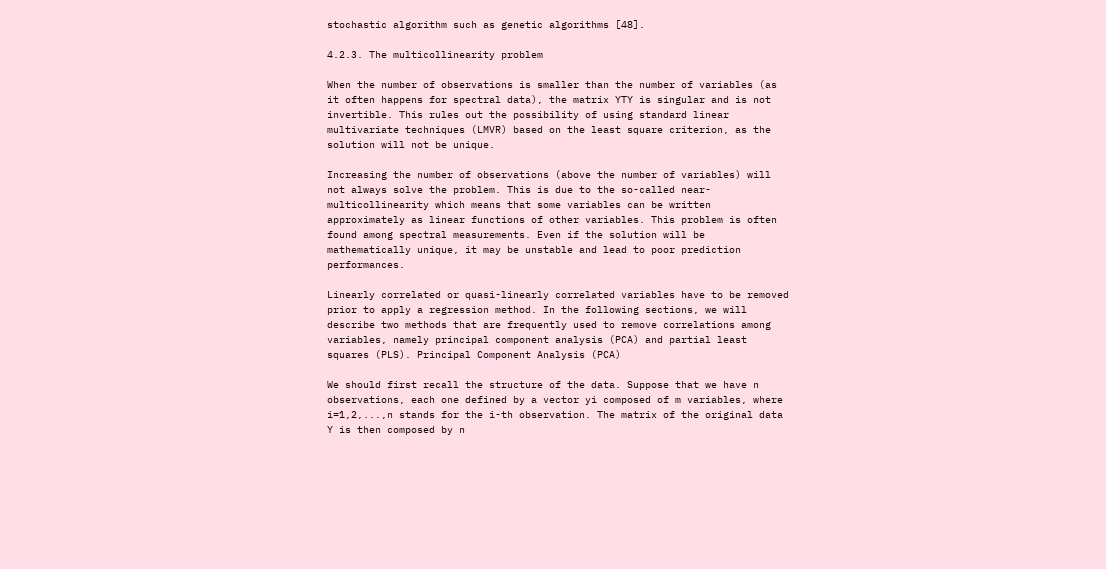stochastic algorithm such as genetic algorithms [48].

4.2.3. The multicollinearity problem

When the number of observations is smaller than the number of variables (as it often happens for spectral data), the matrix YTY is singular and is not invertible. This rules out the possibility of using standard linear multivariate techniques (LMVR) based on the least square criterion, as the solution will not be unique.

Increasing the number of observations (above the number of variables) will not always solve the problem. This is due to the so-called near-multicollinearity which means that some variables can be written approximately as linear functions of other variables. This problem is often found among spectral measurements. Even if the solution will be mathematically unique, it may be unstable and lead to poor prediction performances.

Linearly correlated or quasi-linearly correlated variables have to be removed prior to apply a regression method. In the following sections, we will describe two methods that are frequently used to remove correlations among variables, namely principal component analysis (PCA) and partial least squares (PLS). Principal Component Analysis (PCA)

We should first recall the structure of the data. Suppose that we have n observations, each one defined by a vector yi composed of m variables, where i=1,2,...,n stands for the i-th observation. The matrix of the original data Y is then composed by n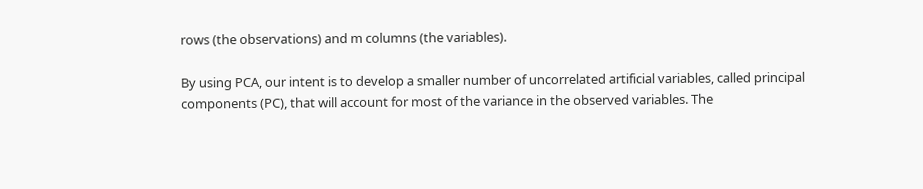rows (the observations) and m columns (the variables).

By using PCA, our intent is to develop a smaller number of uncorrelated artificial variables, called principal components (PC), that will account for most of the variance in the observed variables. The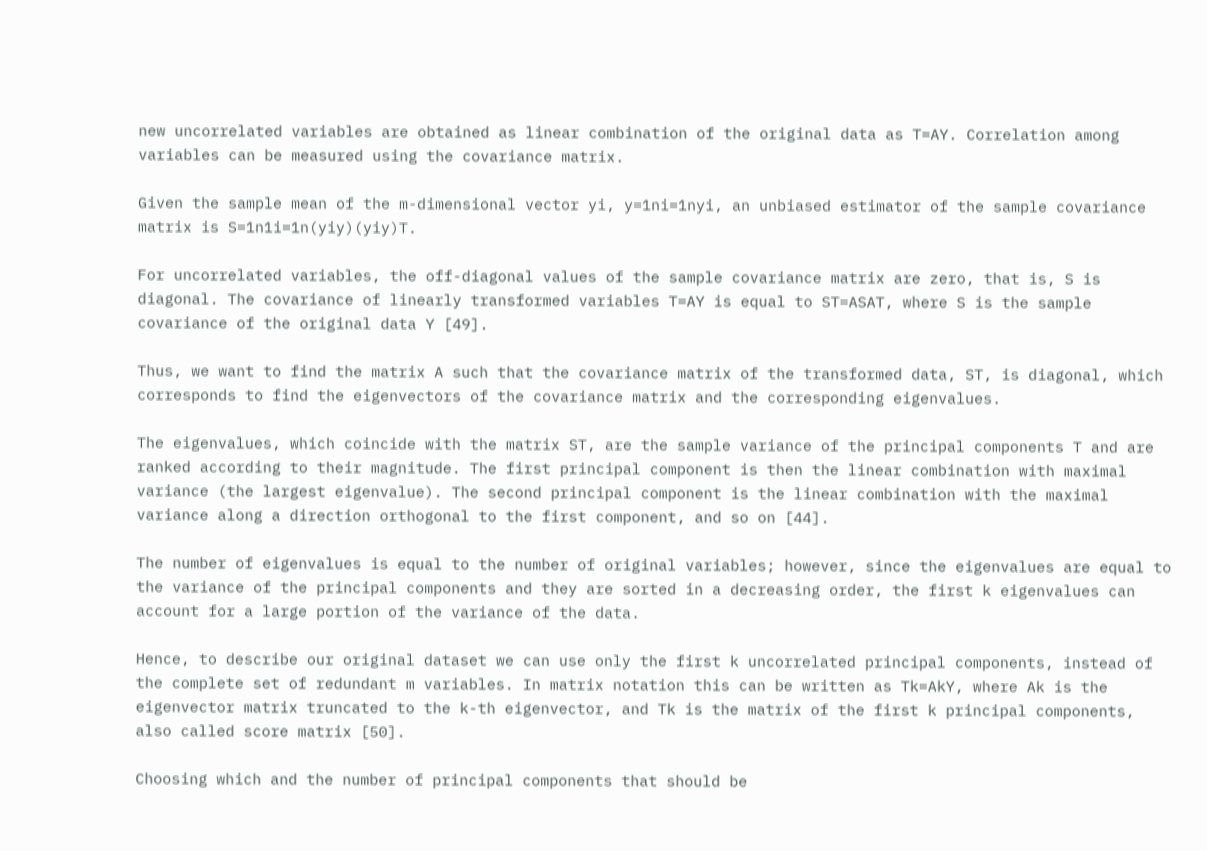new uncorrelated variables are obtained as linear combination of the original data as T=AY. Correlation among variables can be measured using the covariance matrix.

Given the sample mean of the m-dimensional vector yi, y=1ni=1nyi, an unbiased estimator of the sample covariance matrix is S=1n1i=1n(yiy)(yiy)T.

For uncorrelated variables, the off-diagonal values of the sample covariance matrix are zero, that is, S is diagonal. The covariance of linearly transformed variables T=AY is equal to ST=ASAT, where S is the sample covariance of the original data Y [49].

Thus, we want to find the matrix A such that the covariance matrix of the transformed data, ST, is diagonal, which corresponds to find the eigenvectors of the covariance matrix and the corresponding eigenvalues.

The eigenvalues, which coincide with the matrix ST, are the sample variance of the principal components T and are ranked according to their magnitude. The first principal component is then the linear combination with maximal variance (the largest eigenvalue). The second principal component is the linear combination with the maximal variance along a direction orthogonal to the first component, and so on [44].

The number of eigenvalues is equal to the number of original variables; however, since the eigenvalues are equal to the variance of the principal components and they are sorted in a decreasing order, the first k eigenvalues can account for a large portion of the variance of the data.

Hence, to describe our original dataset we can use only the first k uncorrelated principal components, instead of the complete set of redundant m variables. In matrix notation this can be written as Tk=AkY, where Ak is the eigenvector matrix truncated to the k-th eigenvector, and Tk is the matrix of the first k principal components, also called score matrix [50].

Choosing which and the number of principal components that should be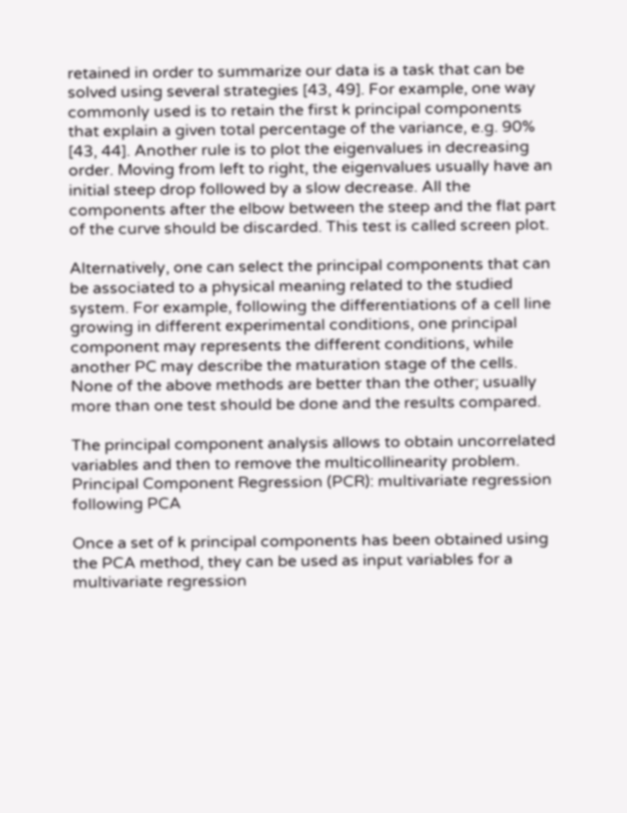retained in order to summarize our data is a task that can be solved using several strategies [43, 49]. For example, one way commonly used is to retain the first k principal components that explain a given total percentage of the variance, e.g. 90% [43, 44]. Another rule is to plot the eigenvalues in decreasing order. Moving from left to right, the eigenvalues usually have an initial steep drop followed by a slow decrease. All the components after the elbow between the steep and the flat part of the curve should be discarded. This test is called screen plot.

Alternatively, one can select the principal components that can be associated to a physical meaning related to the studied system. For example, following the differentiations of a cell line growing in different experimental conditions, one principal component may represents the different conditions, while another PC may describe the maturation stage of the cells. None of the above methods are better than the other; usually more than one test should be done and the results compared.

The principal component analysis allows to obtain uncorrelated variables and then to remove the multicollinearity problem. Principal Component Regression (PCR): multivariate regression following PCA

Once a set of k principal components has been obtained using the PCA method, they can be used as input variables for a multivariate regression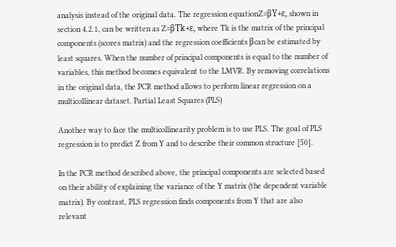analysis instead of the original data. The regression equationZ=βY+ε, shown in section 4.2.1, can be written as Z=βTk+ε, where Tk is the matrix of the principal components (scores matrix) and the regression coefficients βcan be estimated by least squares. When the number of principal components is equal to the number of variables, this method becomes equivalent to the LMVR. By removing correlations in the original data, the PCR method allows to perform linear regression on a multicollinear dataset. Partial Least Squares (PLS)

Another way to face the multicollinearity problem is to use PLS. The goal of PLS regression is to predict Z from Y and to describe their common structure [50].

In the PCR method described above, the principal components are selected based on their ability of explaining the variance of the Y matrix (the dependent variable matrix). By contrast, PLS regression finds components from Y that are also relevant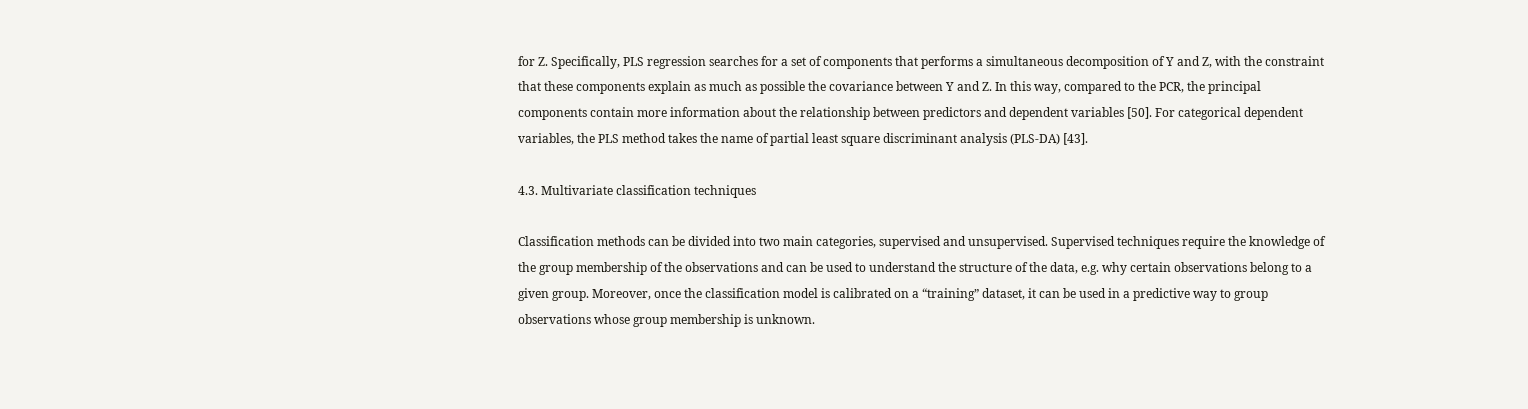for Z. Specifically, PLS regression searches for a set of components that performs a simultaneous decomposition of Y and Z, with the constraint that these components explain as much as possible the covariance between Y and Z. In this way, compared to the PCR, the principal components contain more information about the relationship between predictors and dependent variables [50]. For categorical dependent variables, the PLS method takes the name of partial least square discriminant analysis (PLS-DA) [43].

4.3. Multivariate classification techniques

Classification methods can be divided into two main categories, supervised and unsupervised. Supervised techniques require the knowledge of the group membership of the observations and can be used to understand the structure of the data, e.g. why certain observations belong to a given group. Moreover, once the classification model is calibrated on a “training” dataset, it can be used in a predictive way to group observations whose group membership is unknown.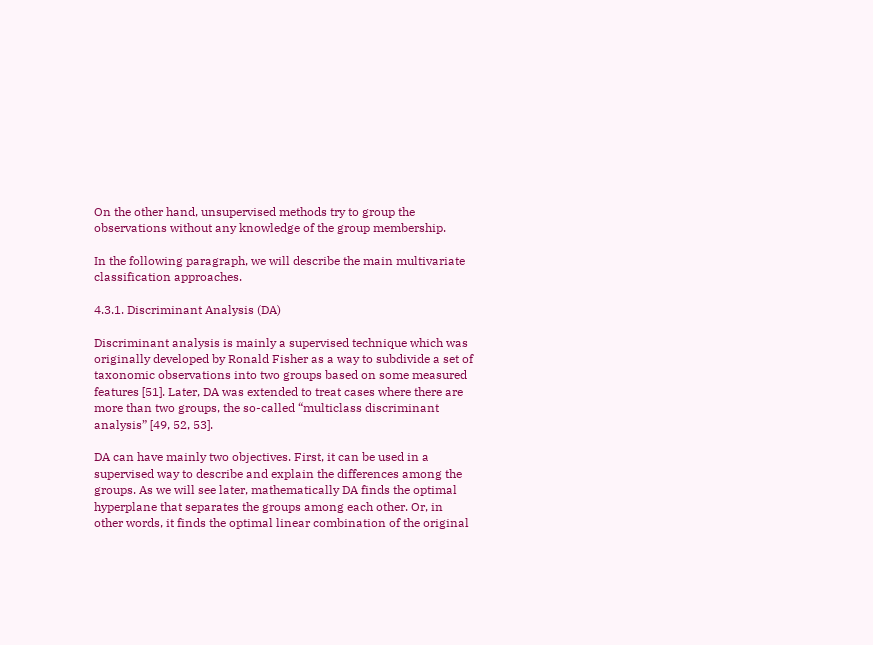On the other hand, unsupervised methods try to group the observations without any knowledge of the group membership.

In the following paragraph, we will describe the main multivariate classification approaches.

4.3.1. Discriminant Analysis (DA)

Discriminant analysis is mainly a supervised technique which was originally developed by Ronald Fisher as a way to subdivide a set of taxonomic observations into two groups based on some measured features [51]. Later, DA was extended to treat cases where there are more than two groups, the so-called “multiclass discriminant analysis” [49, 52, 53].

DA can have mainly two objectives. First, it can be used in a supervised way to describe and explain the differences among the groups. As we will see later, mathematically DA finds the optimal hyperplane that separates the groups among each other. Or, in other words, it finds the optimal linear combination of the original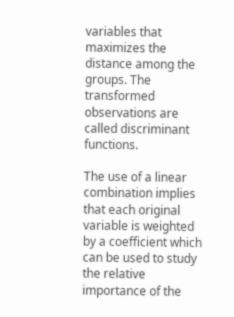variables that maximizes the distance among the groups. The transformed observations are called discriminant functions.

The use of a linear combination implies that each original variable is weighted by a coefficient which can be used to study the relative importance of the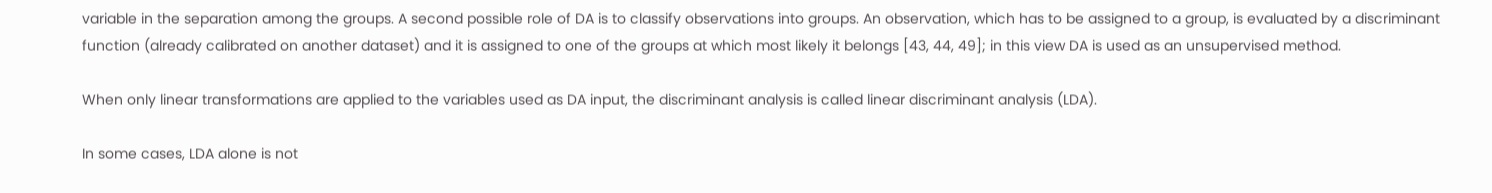variable in the separation among the groups. A second possible role of DA is to classify observations into groups. An observation, which has to be assigned to a group, is evaluated by a discriminant function (already calibrated on another dataset) and it is assigned to one of the groups at which most likely it belongs [43, 44, 49]; in this view DA is used as an unsupervised method.

When only linear transformations are applied to the variables used as DA input, the discriminant analysis is called linear discriminant analysis (LDA).

In some cases, LDA alone is not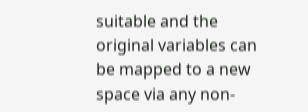suitable and the original variables can be mapped to a new space via any non-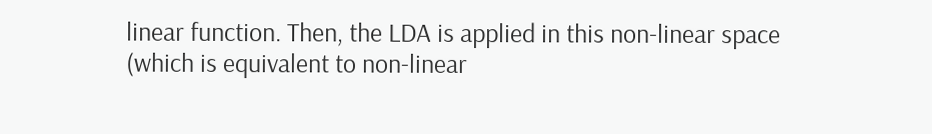linear function. Then, the LDA is applied in this non-linear space (which is equivalent to non-linear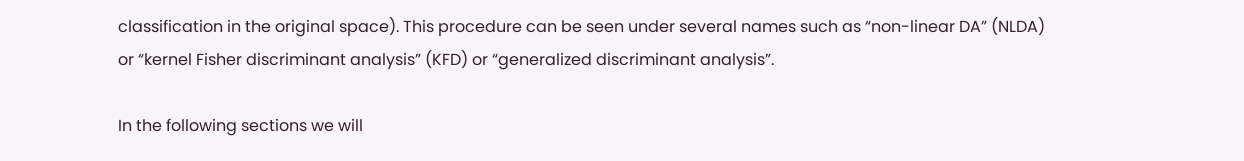classification in the original space). This procedure can be seen under several names such as “non-linear DA” (NLDA) or “kernel Fisher discriminant analysis” (KFD) or “generalized discriminant analysis”.

In the following sections we will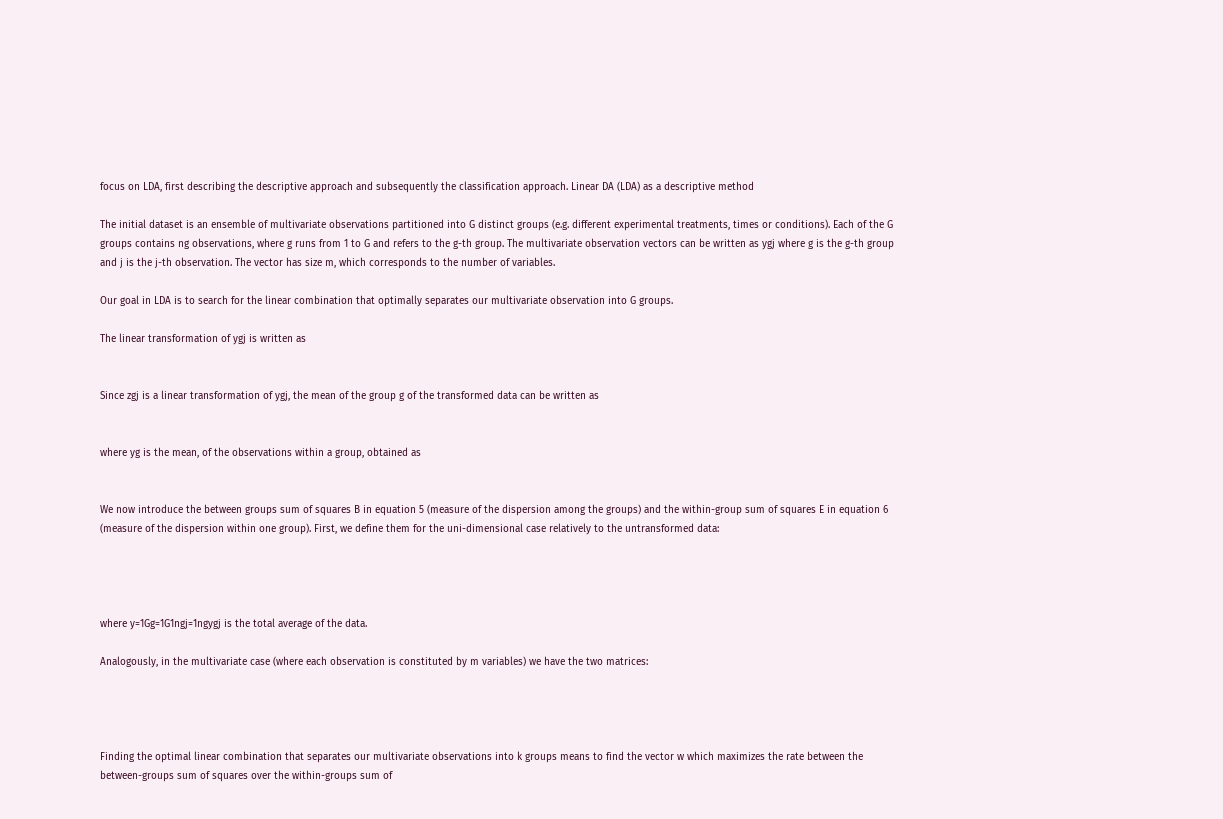focus on LDA, first describing the descriptive approach and subsequently the classification approach. Linear DA (LDA) as a descriptive method

The initial dataset is an ensemble of multivariate observations partitioned into G distinct groups (e.g. different experimental treatments, times or conditions). Each of the G groups contains ng observations, where g runs from 1 to G and refers to the g-th group. The multivariate observation vectors can be written as ygj where g is the g-th group and j is the j-th observation. The vector has size m, which corresponds to the number of variables.

Our goal in LDA is to search for the linear combination that optimally separates our multivariate observation into G groups.

The linear transformation of ygj is written as


Since zgj is a linear transformation of ygj, the mean of the group g of the transformed data can be written as


where yg is the mean, of the observations within a group, obtained as


We now introduce the between groups sum of squares B in equation 5 (measure of the dispersion among the groups) and the within-group sum of squares E in equation 6 (measure of the dispersion within one group). First, we define them for the uni-dimensional case relatively to the untransformed data:




where y=1Gg=1G1ngj=1ngygj is the total average of the data.

Analogously, in the multivariate case (where each observation is constituted by m variables) we have the two matrices:




Finding the optimal linear combination that separates our multivariate observations into k groups means to find the vector w which maximizes the rate between the between-groups sum of squares over the within-groups sum of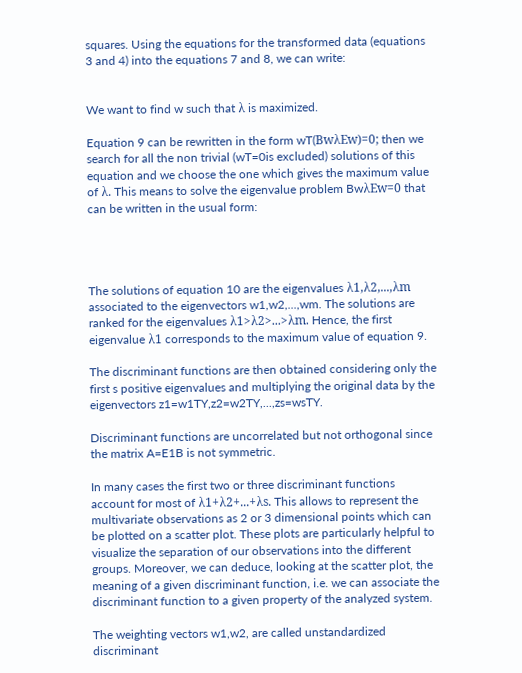squares. Using the equations for the transformed data (equations 3 and 4) into the equations 7 and 8, we can write:


We want to find w such that λ is maximized.

Equation 9 can be rewritten in the form wT(BwλEw)=0; then we search for all the non trivial (wT=0is excluded) solutions of this equation and we choose the one which gives the maximum value of λ. This means to solve the eigenvalue problem BwλEw=0 that can be written in the usual form:




The solutions of equation 10 are the eigenvalues λ1,λ2,...,λm associated to the eigenvectors w1,w2,...,wm. The solutions are ranked for the eigenvalues λ1>λ2>...>λm. Hence, the first eigenvalue λ1 corresponds to the maximum value of equation 9.

The discriminant functions are then obtained considering only the first s positive eigenvalues and multiplying the original data by the eigenvectors z1=w1TY,z2=w2TY,...,zs=wsTY.

Discriminant functions are uncorrelated but not orthogonal since the matrix A=E1B is not symmetric.

In many cases the first two or three discriminant functions account for most of λ1+λ2+...+λs. This allows to represent the multivariate observations as 2 or 3 dimensional points which can be plotted on a scatter plot. These plots are particularly helpful to visualize the separation of our observations into the different groups. Moreover, we can deduce, looking at the scatter plot, the meaning of a given discriminant function, i.e. we can associate the discriminant function to a given property of the analyzed system.

The weighting vectors w1,w2, are called unstandardized discriminant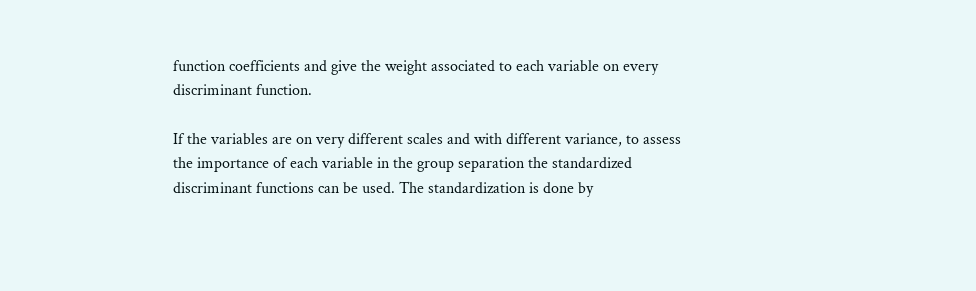function coefficients and give the weight associated to each variable on every discriminant function.

If the variables are on very different scales and with different variance, to assess the importance of each variable in the group separation the standardized discriminant functions can be used. The standardization is done by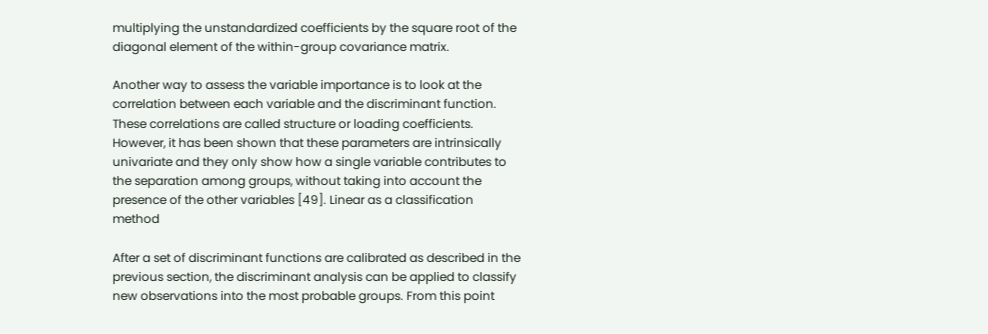multiplying the unstandardized coefficients by the square root of the diagonal element of the within-group covariance matrix.

Another way to assess the variable importance is to look at the correlation between each variable and the discriminant function. These correlations are called structure or loading coefficients. However, it has been shown that these parameters are intrinsically univariate and they only show how a single variable contributes to the separation among groups, without taking into account the presence of the other variables [49]. Linear as a classification method

After a set of discriminant functions are calibrated as described in the previous section, the discriminant analysis can be applied to classify new observations into the most probable groups. From this point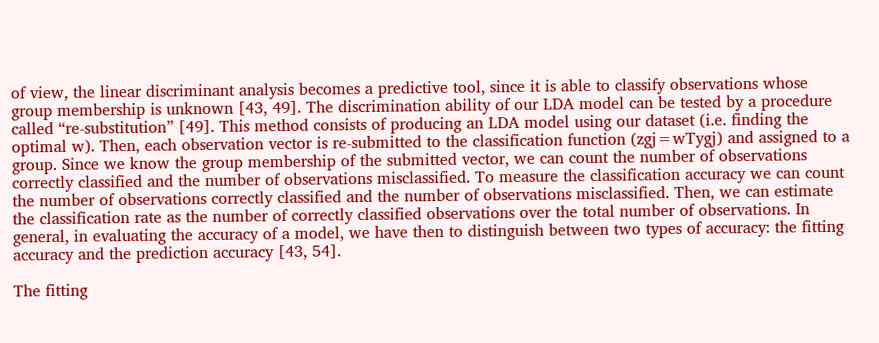of view, the linear discriminant analysis becomes a predictive tool, since it is able to classify observations whose group membership is unknown [43, 49]. The discrimination ability of our LDA model can be tested by a procedure called “re-substitution” [49]. This method consists of producing an LDA model using our dataset (i.e. finding the optimal w). Then, each observation vector is re-submitted to the classification function (zgj=wTygj) and assigned to a group. Since we know the group membership of the submitted vector, we can count the number of observations correctly classified and the number of observations misclassified. To measure the classification accuracy we can count the number of observations correctly classified and the number of observations misclassified. Then, we can estimate the classification rate as the number of correctly classified observations over the total number of observations. In general, in evaluating the accuracy of a model, we have then to distinguish between two types of accuracy: the fitting accuracy and the prediction accuracy [43, 54].

The fitting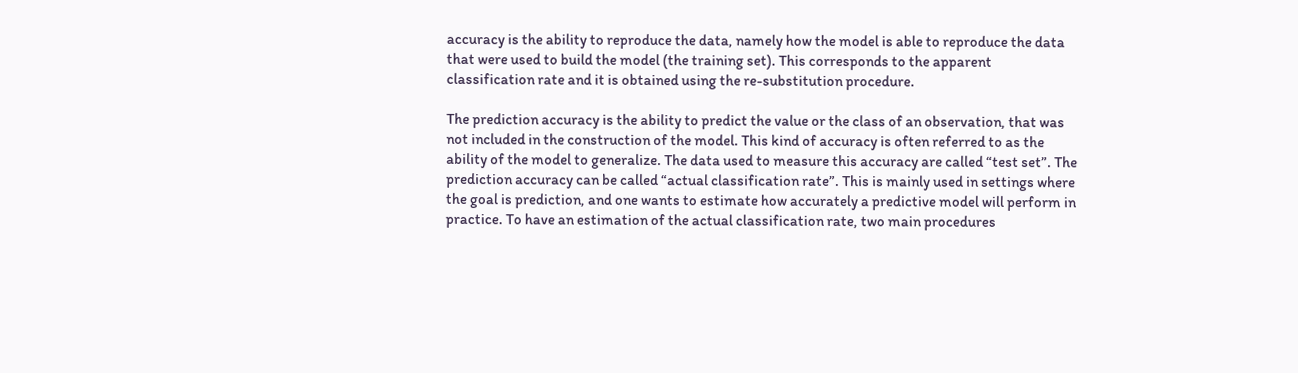accuracy is the ability to reproduce the data, namely how the model is able to reproduce the data that were used to build the model (the training set). This corresponds to the apparent classification rate and it is obtained using the re-substitution procedure.

The prediction accuracy is the ability to predict the value or the class of an observation, that was not included in the construction of the model. This kind of accuracy is often referred to as the ability of the model to generalize. The data used to measure this accuracy are called “test set”. The prediction accuracy can be called “actual classification rate”. This is mainly used in settings where the goal is prediction, and one wants to estimate how accurately a predictive model will perform in practice. To have an estimation of the actual classification rate, two main procedures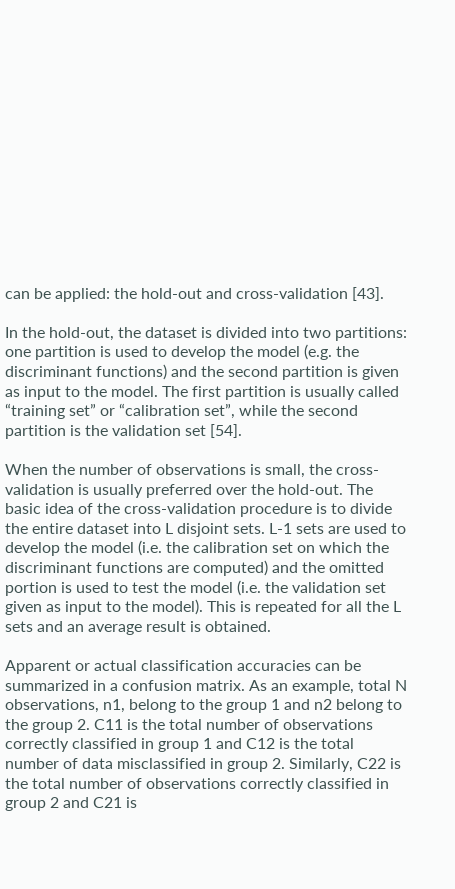can be applied: the hold-out and cross-validation [43].

In the hold-out, the dataset is divided into two partitions: one partition is used to develop the model (e.g. the discriminant functions) and the second partition is given as input to the model. The first partition is usually called “training set” or “calibration set”, while the second partition is the validation set [54].

When the number of observations is small, the cross-validation is usually preferred over the hold-out. The basic idea of the cross-validation procedure is to divide the entire dataset into L disjoint sets. L-1 sets are used to develop the model (i.e. the calibration set on which the discriminant functions are computed) and the omitted portion is used to test the model (i.e. the validation set given as input to the model). This is repeated for all the L sets and an average result is obtained.

Apparent or actual classification accuracies can be summarized in a confusion matrix. As an example, total N observations, n1, belong to the group 1 and n2 belong to the group 2. C11 is the total number of observations correctly classified in group 1 and C12 is the total number of data misclassified in group 2. Similarly, C22 is the total number of observations correctly classified in group 2 and C21 is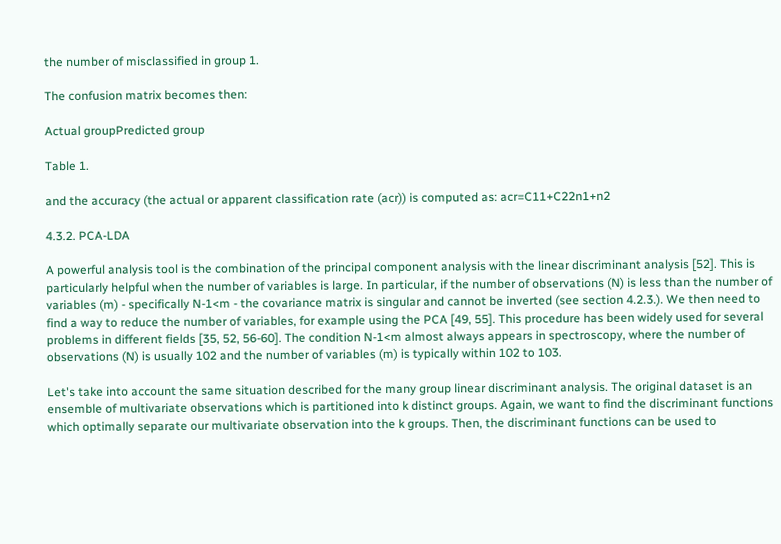the number of misclassified in group 1.

The confusion matrix becomes then:

Actual groupPredicted group

Table 1.

and the accuracy (the actual or apparent classification rate (acr)) is computed as: acr=C11+C22n1+n2

4.3.2. PCA-LDA

A powerful analysis tool is the combination of the principal component analysis with the linear discriminant analysis [52]. This is particularly helpful when the number of variables is large. In particular, if the number of observations (N) is less than the number of variables (m) - specifically N-1<m - the covariance matrix is singular and cannot be inverted (see section 4.2.3.). We then need to find a way to reduce the number of variables, for example using the PCA [49, 55]. This procedure has been widely used for several problems in different fields [35, 52, 56-60]. The condition N-1<m almost always appears in spectroscopy, where the number of observations (N) is usually 102 and the number of variables (m) is typically within 102 to 103.

Let's take into account the same situation described for the many group linear discriminant analysis. The original dataset is an ensemble of multivariate observations which is partitioned into k distinct groups. Again, we want to find the discriminant functions which optimally separate our multivariate observation into the k groups. Then, the discriminant functions can be used to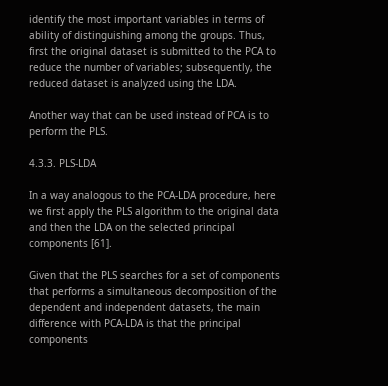identify the most important variables in terms of ability of distinguishing among the groups. Thus, first the original dataset is submitted to the PCA to reduce the number of variables; subsequently, the reduced dataset is analyzed using the LDA.

Another way that can be used instead of PCA is to perform the PLS.

4.3.3. PLS-LDA

In a way analogous to the PCA-LDA procedure, here we first apply the PLS algorithm to the original data and then the LDA on the selected principal components [61].

Given that the PLS searches for a set of components that performs a simultaneous decomposition of the dependent and independent datasets, the main difference with PCA-LDA is that the principal components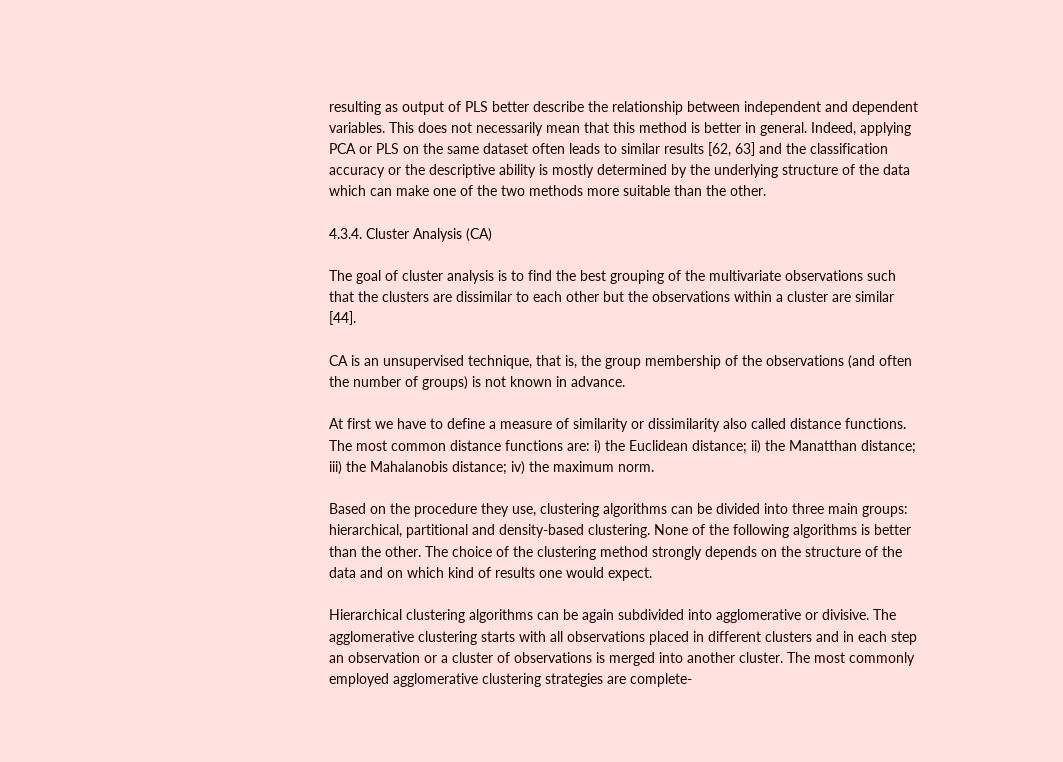resulting as output of PLS better describe the relationship between independent and dependent variables. This does not necessarily mean that this method is better in general. Indeed, applying PCA or PLS on the same dataset often leads to similar results [62, 63] and the classification accuracy or the descriptive ability is mostly determined by the underlying structure of the data which can make one of the two methods more suitable than the other.

4.3.4. Cluster Analysis (CA)

The goal of cluster analysis is to find the best grouping of the multivariate observations such that the clusters are dissimilar to each other but the observations within a cluster are similar [44].

CA is an unsupervised technique, that is, the group membership of the observations (and often the number of groups) is not known in advance.

At first we have to define a measure of similarity or dissimilarity also called distance functions. The most common distance functions are: i) the Euclidean distance; ii) the Manatthan distance; iii) the Mahalanobis distance; iv) the maximum norm.

Based on the procedure they use, clustering algorithms can be divided into three main groups: hierarchical, partitional and density-based clustering. None of the following algorithms is better than the other. The choice of the clustering method strongly depends on the structure of the data and on which kind of results one would expect.

Hierarchical clustering algorithms can be again subdivided into agglomerative or divisive. The agglomerative clustering starts with all observations placed in different clusters and in each step an observation or a cluster of observations is merged into another cluster. The most commonly employed agglomerative clustering strategies are complete-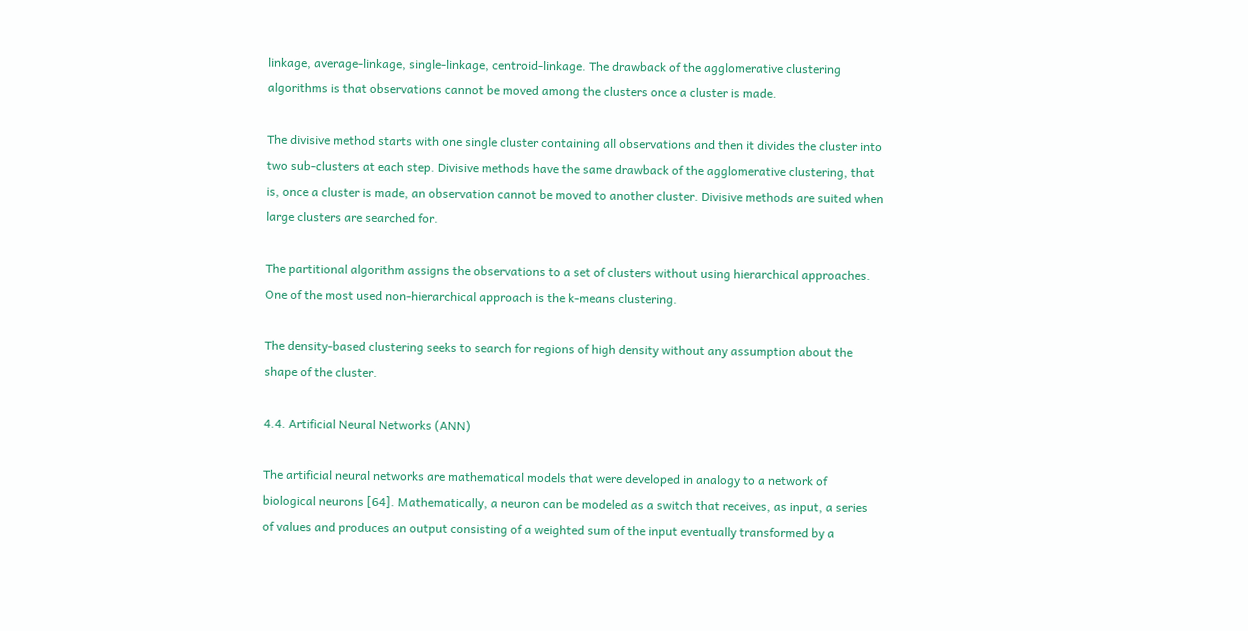linkage, average-linkage, single-linkage, centroid-linkage. The drawback of the agglomerative clustering algorithms is that observations cannot be moved among the clusters once a cluster is made.

The divisive method starts with one single cluster containing all observations and then it divides the cluster into two sub-clusters at each step. Divisive methods have the same drawback of the agglomerative clustering, that is, once a cluster is made, an observation cannot be moved to another cluster. Divisive methods are suited when large clusters are searched for.

The partitional algorithm assigns the observations to a set of clusters without using hierarchical approaches. One of the most used non-hierarchical approach is the k-means clustering.

The density-based clustering seeks to search for regions of high density without any assumption about the shape of the cluster.

4.4. Artificial Neural Networks (ANN)

The artificial neural networks are mathematical models that were developed in analogy to a network of biological neurons [64]. Mathematically, a neuron can be modeled as a switch that receives, as input, a series of values and produces an output consisting of a weighted sum of the input eventually transformed by a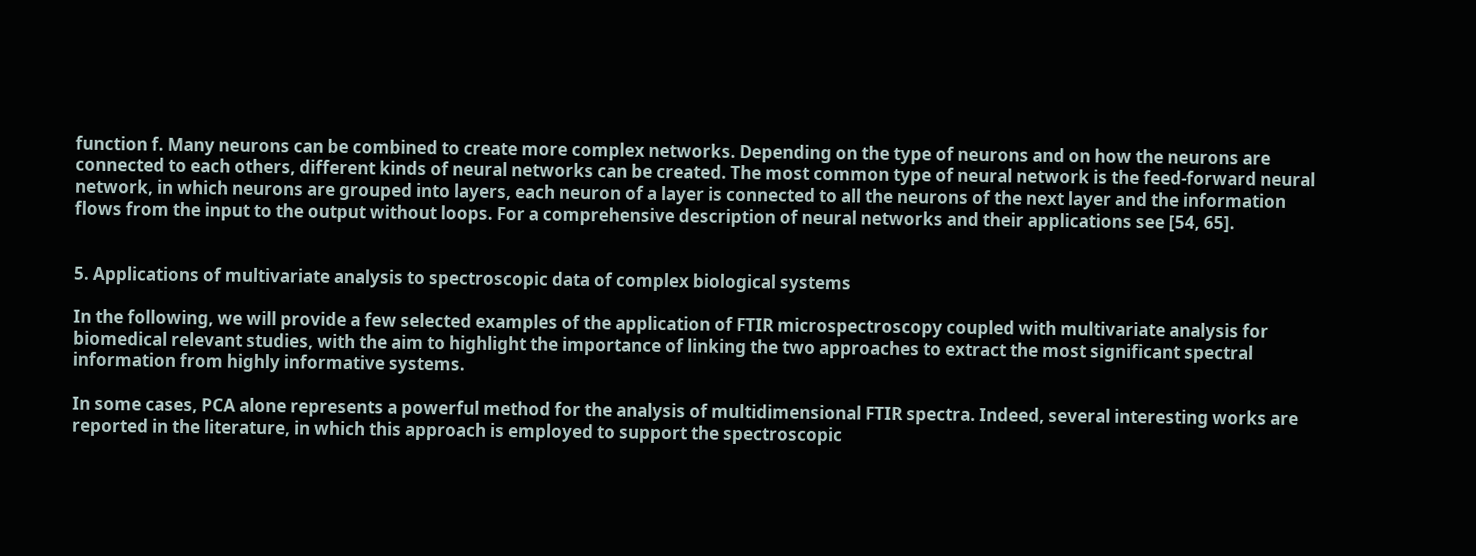function f. Many neurons can be combined to create more complex networks. Depending on the type of neurons and on how the neurons are connected to each others, different kinds of neural networks can be created. The most common type of neural network is the feed-forward neural network, in which neurons are grouped into layers, each neuron of a layer is connected to all the neurons of the next layer and the information flows from the input to the output without loops. For a comprehensive description of neural networks and their applications see [54, 65].


5. Applications of multivariate analysis to spectroscopic data of complex biological systems

In the following, we will provide a few selected examples of the application of FTIR microspectroscopy coupled with multivariate analysis for biomedical relevant studies, with the aim to highlight the importance of linking the two approaches to extract the most significant spectral information from highly informative systems.

In some cases, PCA alone represents a powerful method for the analysis of multidimensional FTIR spectra. Indeed, several interesting works are reported in the literature, in which this approach is employed to support the spectroscopic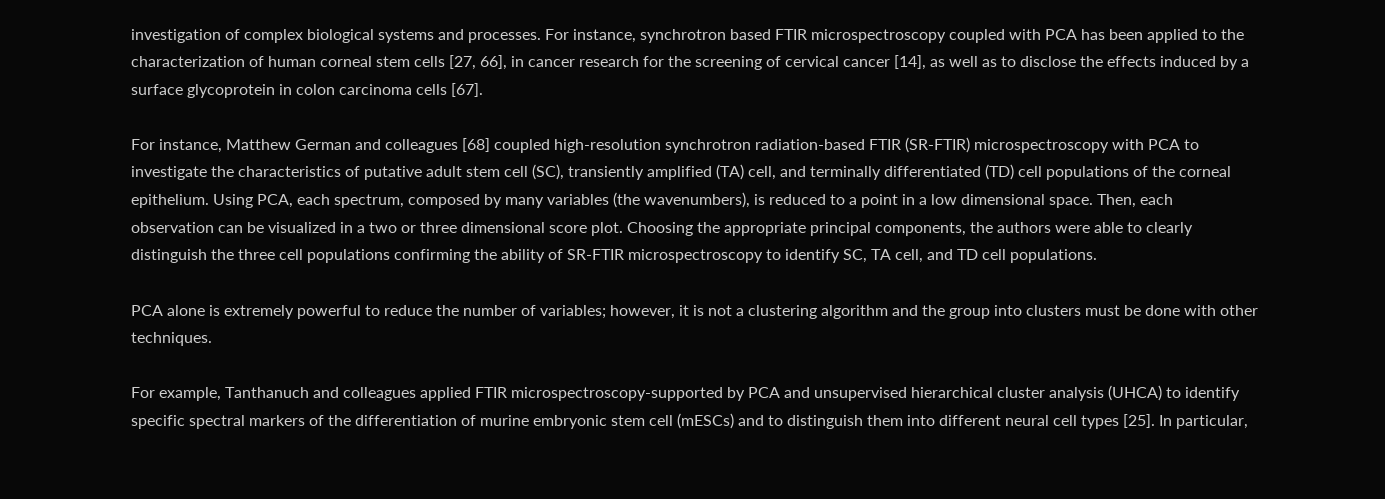investigation of complex biological systems and processes. For instance, synchrotron based FTIR microspectroscopy coupled with PCA has been applied to the characterization of human corneal stem cells [27, 66], in cancer research for the screening of cervical cancer [14], as well as to disclose the effects induced by a surface glycoprotein in colon carcinoma cells [67].

For instance, Matthew German and colleagues [68] coupled high-resolution synchrotron radiation-based FTIR (SR-FTIR) microspectroscopy with PCA to investigate the characteristics of putative adult stem cell (SC), transiently amplified (TA) cell, and terminally differentiated (TD) cell populations of the corneal epithelium. Using PCA, each spectrum, composed by many variables (the wavenumbers), is reduced to a point in a low dimensional space. Then, each observation can be visualized in a two or three dimensional score plot. Choosing the appropriate principal components, the authors were able to clearly distinguish the three cell populations confirming the ability of SR-FTIR microspectroscopy to identify SC, TA cell, and TD cell populations.

PCA alone is extremely powerful to reduce the number of variables; however, it is not a clustering algorithm and the group into clusters must be done with other techniques.

For example, Tanthanuch and colleagues applied FTIR microspectroscopy-supported by PCA and unsupervised hierarchical cluster analysis (UHCA) to identify specific spectral markers of the differentiation of murine embryonic stem cell (mESCs) and to distinguish them into different neural cell types [25]. In particular,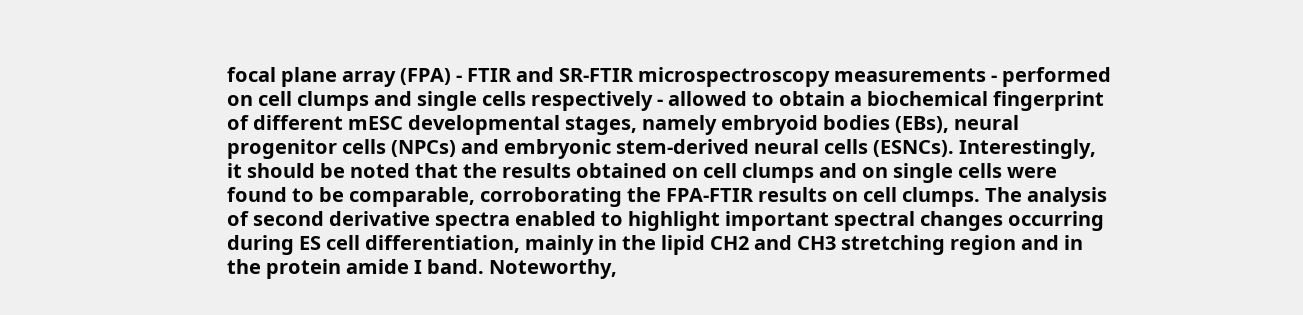focal plane array (FPA) - FTIR and SR-FTIR microspectroscopy measurements - performed on cell clumps and single cells respectively - allowed to obtain a biochemical fingerprint of different mESC developmental stages, namely embryoid bodies (EBs), neural progenitor cells (NPCs) and embryonic stem-derived neural cells (ESNCs). Interestingly, it should be noted that the results obtained on cell clumps and on single cells were found to be comparable, corroborating the FPA-FTIR results on cell clumps. The analysis of second derivative spectra enabled to highlight important spectral changes occurring during ES cell differentiation, mainly in the lipid CH2 and CH3 stretching region and in the protein amide I band. Noteworthy,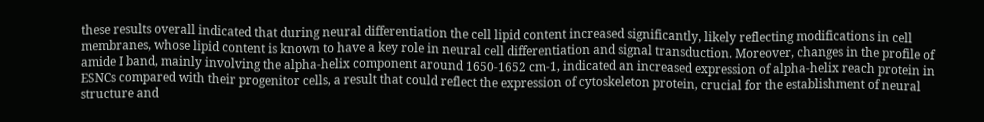these results overall indicated that during neural differentiation the cell lipid content increased significantly, likely reflecting modifications in cell membranes, whose lipid content is known to have a key role in neural cell differentiation and signal transduction. Moreover, changes in the profile of amide I band, mainly involving the alpha-helix component around 1650-1652 cm-1, indicated an increased expression of alpha-helix reach protein in ESNCs compared with their progenitor cells, a result that could reflect the expression of cytoskeleton protein, crucial for the establishment of neural structure and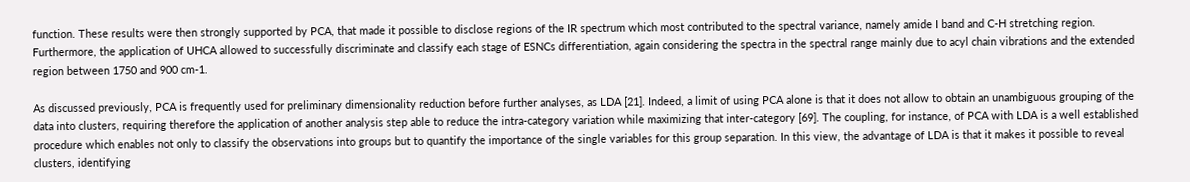function. These results were then strongly supported by PCA, that made it possible to disclose regions of the IR spectrum which most contributed to the spectral variance, namely amide I band and C-H stretching region. Furthermore, the application of UHCA allowed to successfully discriminate and classify each stage of ESNCs differentiation, again considering the spectra in the spectral range mainly due to acyl chain vibrations and the extended region between 1750 and 900 cm-1.

As discussed previously, PCA is frequently used for preliminary dimensionality reduction before further analyses, as LDA [21]. Indeed, a limit of using PCA alone is that it does not allow to obtain an unambiguous grouping of the data into clusters, requiring therefore the application of another analysis step able to reduce the intra-category variation while maximizing that inter-category [69]. The coupling, for instance, of PCA with LDA is a well established procedure which enables not only to classify the observations into groups but to quantify the importance of the single variables for this group separation. In this view, the advantage of LDA is that it makes it possible to reveal clusters, identifying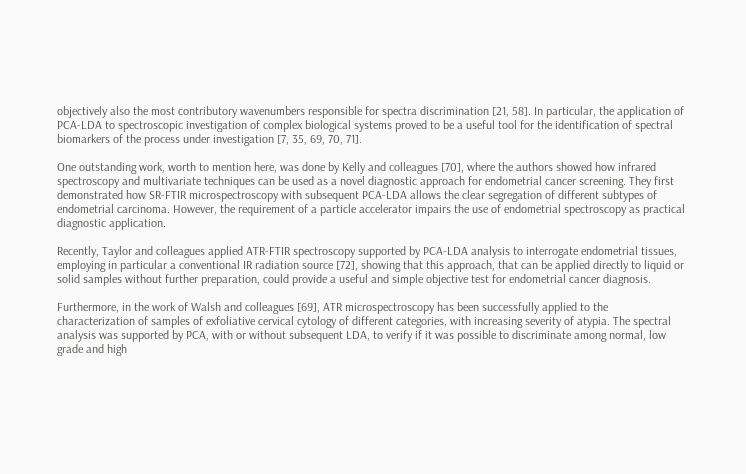objectively also the most contributory wavenumbers responsible for spectra discrimination [21, 58]. In particular, the application of PCA-LDA to spectroscopic investigation of complex biological systems proved to be a useful tool for the identification of spectral biomarkers of the process under investigation [7, 35, 69, 70, 71].

One outstanding work, worth to mention here, was done by Kelly and colleagues [70], where the authors showed how infrared spectroscopy and multivariate techniques can be used as a novel diagnostic approach for endometrial cancer screening. They first demonstrated how SR-FTIR microspectroscopy with subsequent PCA-LDA allows the clear segregation of different subtypes of endometrial carcinoma. However, the requirement of a particle accelerator impairs the use of endometrial spectroscopy as practical diagnostic application.

Recently, Taylor and colleagues applied ATR-FTIR spectroscopy supported by PCA-LDA analysis to interrogate endometrial tissues, employing in particular a conventional IR radiation source [72], showing that this approach, that can be applied directly to liquid or solid samples without further preparation, could provide a useful and simple objective test for endometrial cancer diagnosis.

Furthermore, in the work of Walsh and colleagues [69], ATR microspectroscopy has been successfully applied to the characterization of samples of exfoliative cervical cytology of different categories, with increasing severity of atypia. The spectral analysis was supported by PCA, with or without subsequent LDA, to verify if it was possible to discriminate among normal, low grade and high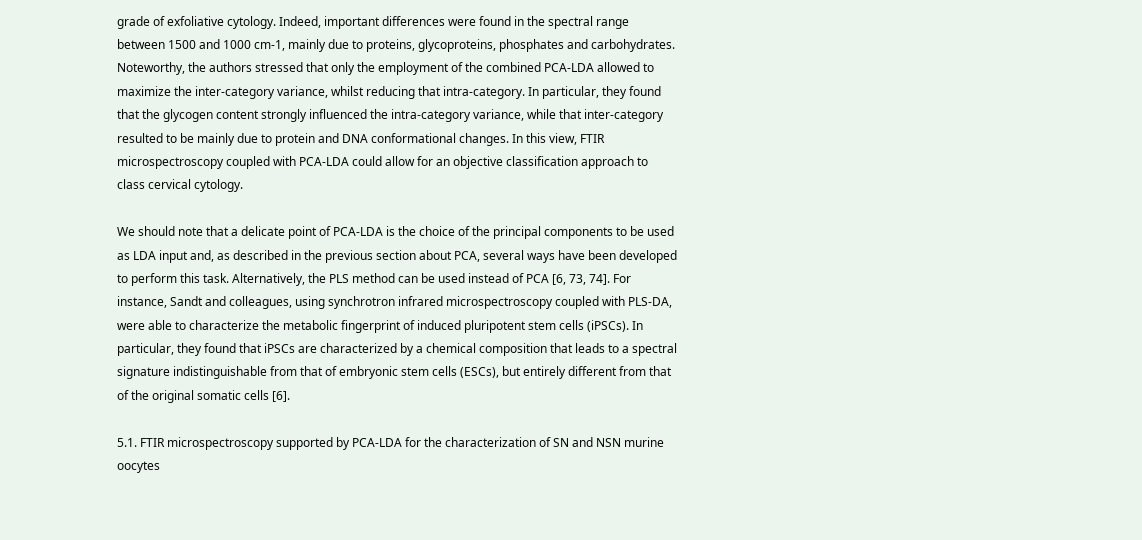grade of exfoliative cytology. Indeed, important differences were found in the spectral range between 1500 and 1000 cm-1, mainly due to proteins, glycoproteins, phosphates and carbohydrates. Noteworthy, the authors stressed that only the employment of the combined PCA-LDA allowed to maximize the inter-category variance, whilst reducing that intra-category. In particular, they found that the glycogen content strongly influenced the intra-category variance, while that inter-category resulted to be mainly due to protein and DNA conformational changes. In this view, FTIR microspectroscopy coupled with PCA-LDA could allow for an objective classification approach to class cervical cytology.

We should note that a delicate point of PCA-LDA is the choice of the principal components to be used as LDA input and, as described in the previous section about PCA, several ways have been developed to perform this task. Alternatively, the PLS method can be used instead of PCA [6, 73, 74]. For instance, Sandt and colleagues, using synchrotron infrared microspectroscopy coupled with PLS-DA, were able to characterize the metabolic fingerprint of induced pluripotent stem cells (iPSCs). In particular, they found that iPSCs are characterized by a chemical composition that leads to a spectral signature indistinguishable from that of embryonic stem cells (ESCs), but entirely different from that of the original somatic cells [6].

5.1. FTIR microspectroscopy supported by PCA-LDA for the characterization of SN and NSN murine oocytes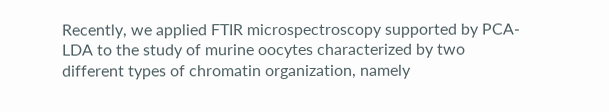Recently, we applied FTIR microspectroscopy supported by PCA-LDA to the study of murine oocytes characterized by two different types of chromatin organization, namely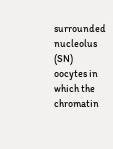surrounded nucleolus (SN) oocytes in which the chromatin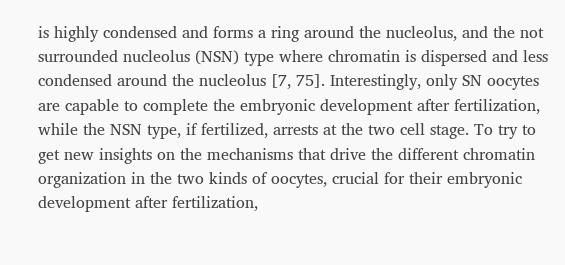is highly condensed and forms a ring around the nucleolus, and the not surrounded nucleolus (NSN) type where chromatin is dispersed and less condensed around the nucleolus [7, 75]. Interestingly, only SN oocytes are capable to complete the embryonic development after fertilization, while the NSN type, if fertilized, arrests at the two cell stage. To try to get new insights on the mechanisms that drive the different chromatin organization in the two kinds of oocytes, crucial for their embryonic development after fertilization,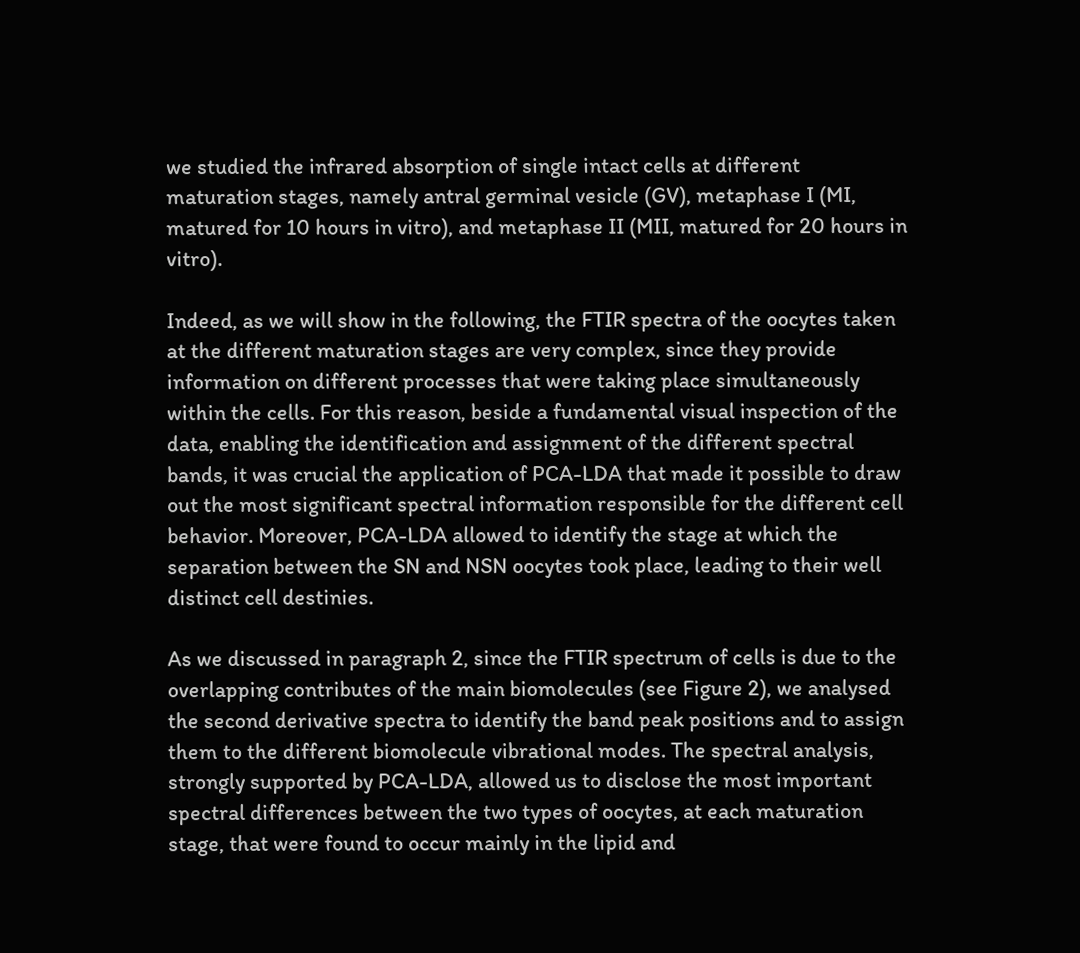we studied the infrared absorption of single intact cells at different maturation stages, namely antral germinal vesicle (GV), metaphase I (MI, matured for 10 hours in vitro), and metaphase II (MII, matured for 20 hours in vitro).

Indeed, as we will show in the following, the FTIR spectra of the oocytes taken at the different maturation stages are very complex, since they provide information on different processes that were taking place simultaneously within the cells. For this reason, beside a fundamental visual inspection of the data, enabling the identification and assignment of the different spectral bands, it was crucial the application of PCA-LDA that made it possible to draw out the most significant spectral information responsible for the different cell behavior. Moreover, PCA-LDA allowed to identify the stage at which the separation between the SN and NSN oocytes took place, leading to their well distinct cell destinies.

As we discussed in paragraph 2, since the FTIR spectrum of cells is due to the overlapping contributes of the main biomolecules (see Figure 2), we analysed the second derivative spectra to identify the band peak positions and to assign them to the different biomolecule vibrational modes. The spectral analysis, strongly supported by PCA-LDA, allowed us to disclose the most important spectral differences between the two types of oocytes, at each maturation stage, that were found to occur mainly in the lipid and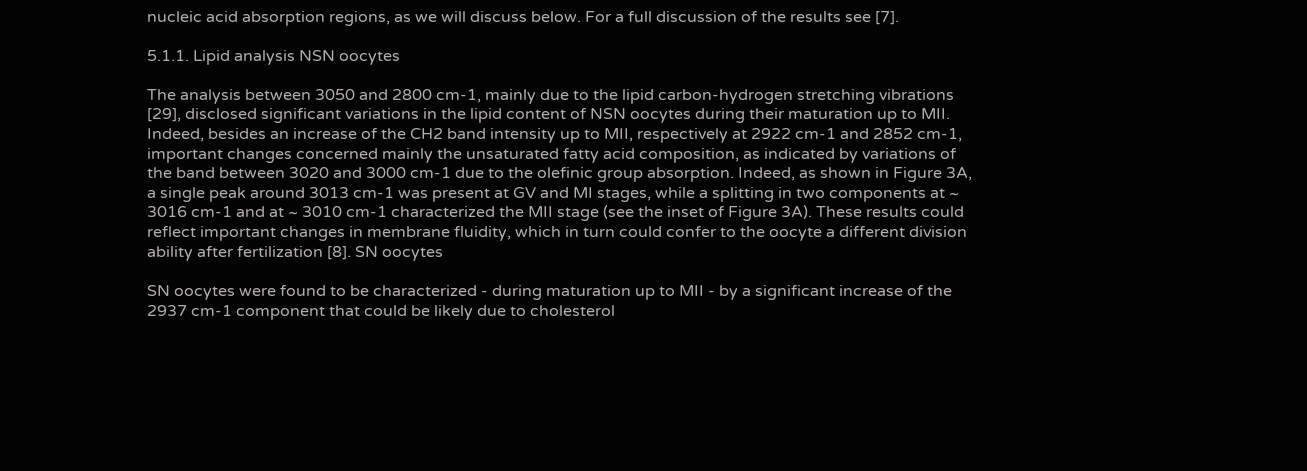nucleic acid absorption regions, as we will discuss below. For a full discussion of the results see [7].

5.1.1. Lipid analysis NSN oocytes

The analysis between 3050 and 2800 cm-1, mainly due to the lipid carbon-hydrogen stretching vibrations [29], disclosed significant variations in the lipid content of NSN oocytes during their maturation up to MII. Indeed, besides an increase of the CH2 band intensity up to MII, respectively at 2922 cm-1 and 2852 cm-1, important changes concerned mainly the unsaturated fatty acid composition, as indicated by variations of the band between 3020 and 3000 cm-1 due to the olefinic group absorption. Indeed, as shown in Figure 3A, a single peak around 3013 cm-1 was present at GV and MI stages, while a splitting in two components at ~ 3016 cm-1 and at ~ 3010 cm-1 characterized the MII stage (see the inset of Figure 3A). These results could reflect important changes in membrane fluidity, which in turn could confer to the oocyte a different division ability after fertilization [8]. SN oocytes

SN oocytes were found to be characterized - during maturation up to MII - by a significant increase of the 2937 cm-1 component that could be likely due to cholesterol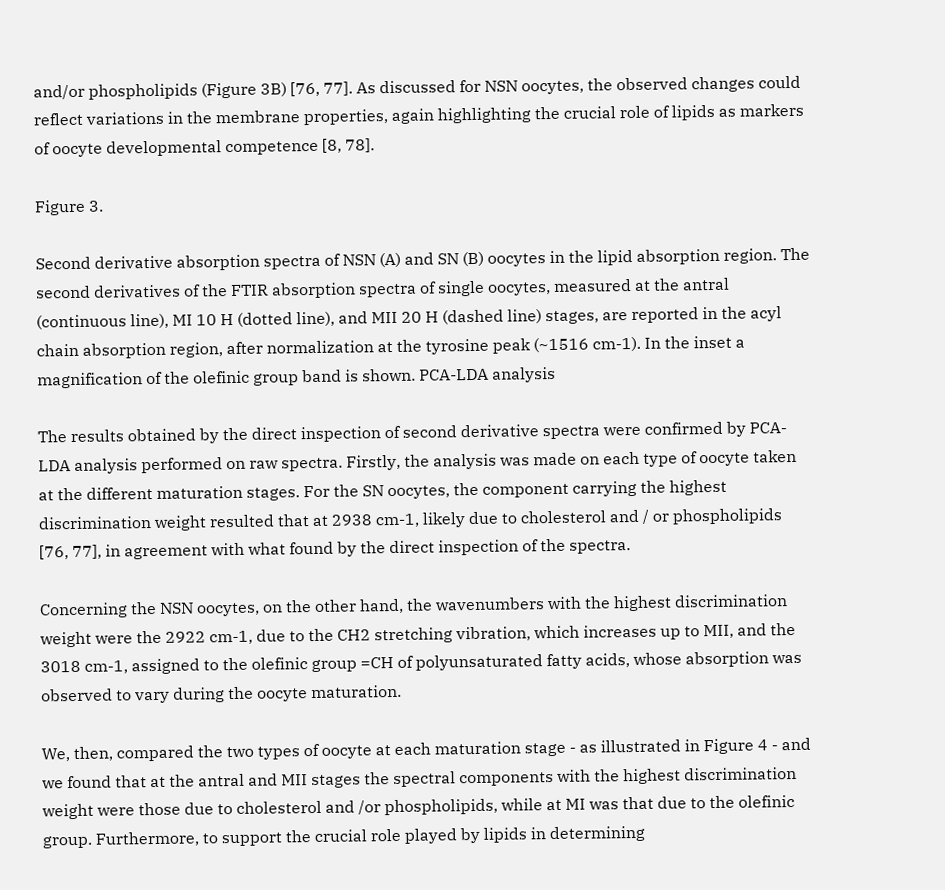and/or phospholipids (Figure 3B) [76, 77]. As discussed for NSN oocytes, the observed changes could reflect variations in the membrane properties, again highlighting the crucial role of lipids as markers of oocyte developmental competence [8, 78].

Figure 3.

Second derivative absorption spectra of NSN (A) and SN (B) oocytes in the lipid absorption region. The second derivatives of the FTIR absorption spectra of single oocytes, measured at the antral (continuous line), MI 10 H (dotted line), and MII 20 H (dashed line) stages, are reported in the acyl chain absorption region, after normalization at the tyrosine peak (~1516 cm-1). In the inset a magnification of the olefinic group band is shown. PCA-LDA analysis

The results obtained by the direct inspection of second derivative spectra were confirmed by PCA-LDA analysis performed on raw spectra. Firstly, the analysis was made on each type of oocyte taken at the different maturation stages. For the SN oocytes, the component carrying the highest discrimination weight resulted that at 2938 cm-1, likely due to cholesterol and / or phospholipids [76, 77], in agreement with what found by the direct inspection of the spectra.

Concerning the NSN oocytes, on the other hand, the wavenumbers with the highest discrimination weight were the 2922 cm-1, due to the CH2 stretching vibration, which increases up to MII, and the 3018 cm-1, assigned to the olefinic group =CH of polyunsaturated fatty acids, whose absorption was observed to vary during the oocyte maturation.

We, then, compared the two types of oocyte at each maturation stage - as illustrated in Figure 4 - and we found that at the antral and MII stages the spectral components with the highest discrimination weight were those due to cholesterol and /or phospholipids, while at MI was that due to the olefinic group. Furthermore, to support the crucial role played by lipids in determining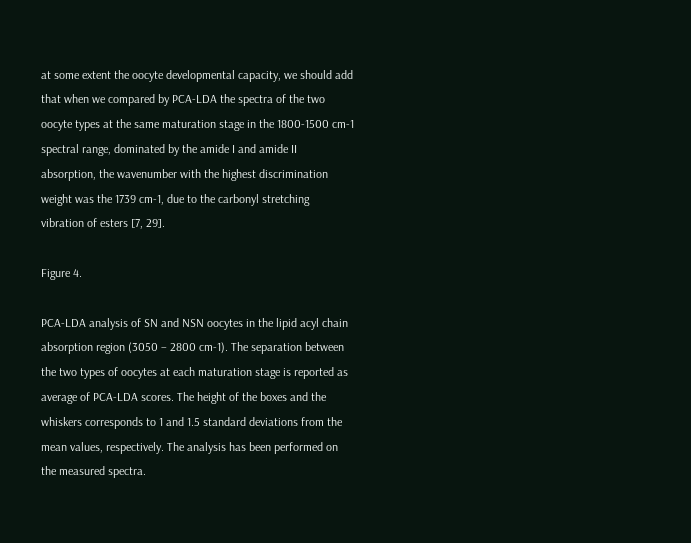at some extent the oocyte developmental capacity, we should add that when we compared by PCA-LDA the spectra of the two oocyte types at the same maturation stage in the 1800-1500 cm-1 spectral range, dominated by the amide I and amide II absorption, the wavenumber with the highest discrimination weight was the 1739 cm-1, due to the carbonyl stretching vibration of esters [7, 29].

Figure 4.

PCA-LDA analysis of SN and NSN oocytes in the lipid acyl chain absorption region (3050 – 2800 cm-1). The separation between the two types of oocytes at each maturation stage is reported as average of PCA-LDA scores. The height of the boxes and the whiskers corresponds to 1 and 1.5 standard deviations from the mean values, respectively. The analysis has been performed on the measured spectra.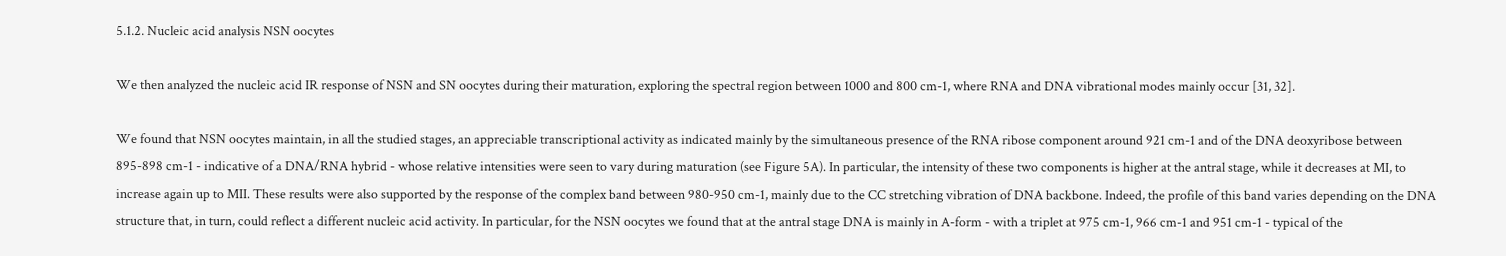5.1.2. Nucleic acid analysis NSN oocytes

We then analyzed the nucleic acid IR response of NSN and SN oocytes during their maturation, exploring the spectral region between 1000 and 800 cm-1, where RNA and DNA vibrational modes mainly occur [31, 32].

We found that NSN oocytes maintain, in all the studied stages, an appreciable transcriptional activity as indicated mainly by the simultaneous presence of the RNA ribose component around 921 cm-1 and of the DNA deoxyribose between 895-898 cm-1 - indicative of a DNA/RNA hybrid - whose relative intensities were seen to vary during maturation (see Figure 5A). In particular, the intensity of these two components is higher at the antral stage, while it decreases at MI, to increase again up to MII. These results were also supported by the response of the complex band between 980-950 cm-1, mainly due to the CC stretching vibration of DNA backbone. Indeed, the profile of this band varies depending on the DNA structure that, in turn, could reflect a different nucleic acid activity. In particular, for the NSN oocytes we found that at the antral stage DNA is mainly in A-form - with a triplet at 975 cm-1, 966 cm-1 and 951 cm-1 - typical of the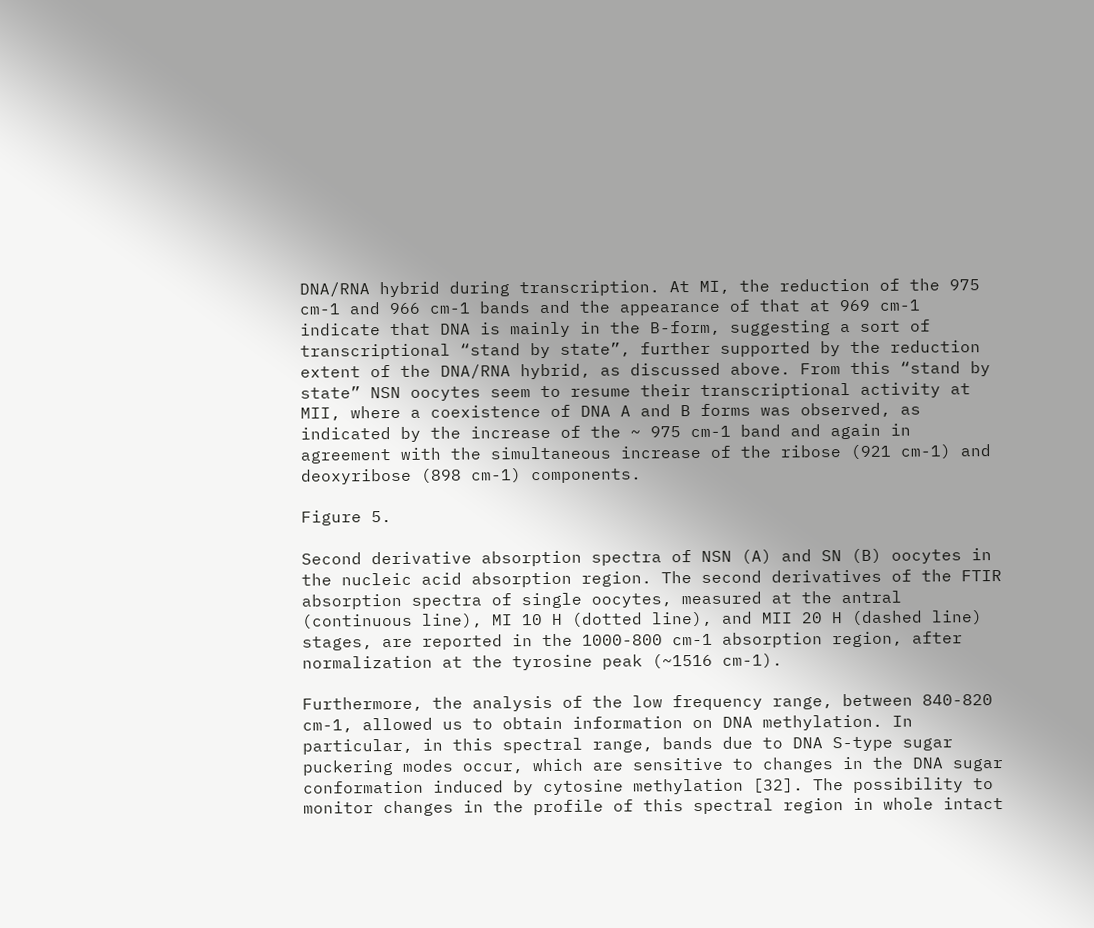DNA/RNA hybrid during transcription. At MI, the reduction of the 975 cm-1 and 966 cm-1 bands and the appearance of that at 969 cm-1 indicate that DNA is mainly in the B-form, suggesting a sort of transcriptional “stand by state”, further supported by the reduction extent of the DNA/RNA hybrid, as discussed above. From this “stand by state” NSN oocytes seem to resume their transcriptional activity at MII, where a coexistence of DNA A and B forms was observed, as indicated by the increase of the ~ 975 cm-1 band and again in agreement with the simultaneous increase of the ribose (921 cm-1) and deoxyribose (898 cm-1) components.

Figure 5.

Second derivative absorption spectra of NSN (A) and SN (B) oocytes in the nucleic acid absorption region. The second derivatives of the FTIR absorption spectra of single oocytes, measured at the antral (continuous line), MI 10 H (dotted line), and MII 20 H (dashed line) stages, are reported in the 1000-800 cm-1 absorption region, after normalization at the tyrosine peak (~1516 cm-1).

Furthermore, the analysis of the low frequency range, between 840-820 cm-1, allowed us to obtain information on DNA methylation. In particular, in this spectral range, bands due to DNA S-type sugar puckering modes occur, which are sensitive to changes in the DNA sugar conformation induced by cytosine methylation [32]. The possibility to monitor changes in the profile of this spectral region in whole intact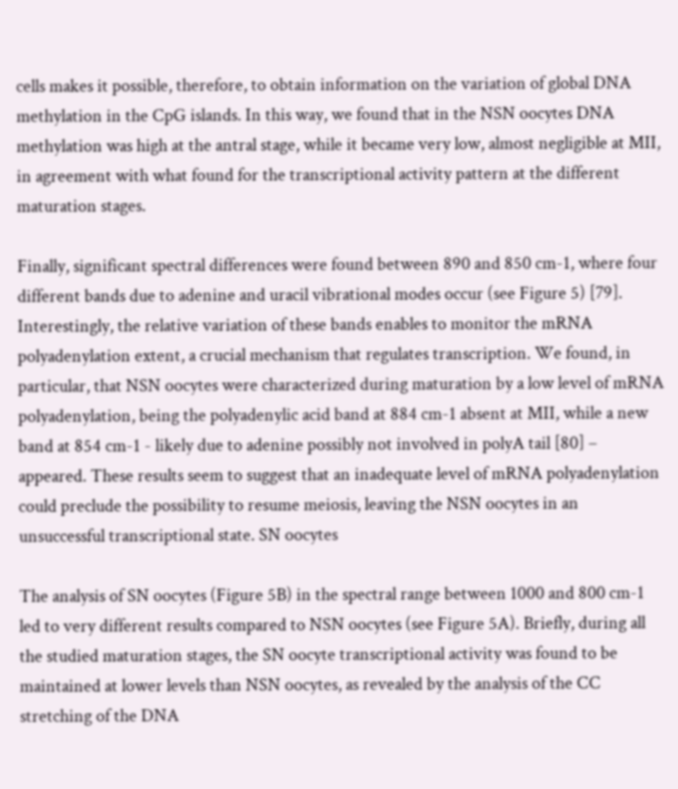cells makes it possible, therefore, to obtain information on the variation of global DNA methylation in the CpG islands. In this way, we found that in the NSN oocytes DNA methylation was high at the antral stage, while it became very low, almost negligible at MII, in agreement with what found for the transcriptional activity pattern at the different maturation stages.

Finally, significant spectral differences were found between 890 and 850 cm-1, where four different bands due to adenine and uracil vibrational modes occur (see Figure 5) [79]. Interestingly, the relative variation of these bands enables to monitor the mRNA polyadenylation extent, a crucial mechanism that regulates transcription. We found, in particular, that NSN oocytes were characterized during maturation by a low level of mRNA polyadenylation, being the polyadenylic acid band at 884 cm-1 absent at MII, while a new band at 854 cm-1 - likely due to adenine possibly not involved in polyA tail [80] – appeared. These results seem to suggest that an inadequate level of mRNA polyadenylation could preclude the possibility to resume meiosis, leaving the NSN oocytes in an unsuccessful transcriptional state. SN oocytes

The analysis of SN oocytes (Figure 5B) in the spectral range between 1000 and 800 cm-1 led to very different results compared to NSN oocytes (see Figure 5A). Briefly, during all the studied maturation stages, the SN oocyte transcriptional activity was found to be maintained at lower levels than NSN oocytes, as revealed by the analysis of the CC stretching of the DNA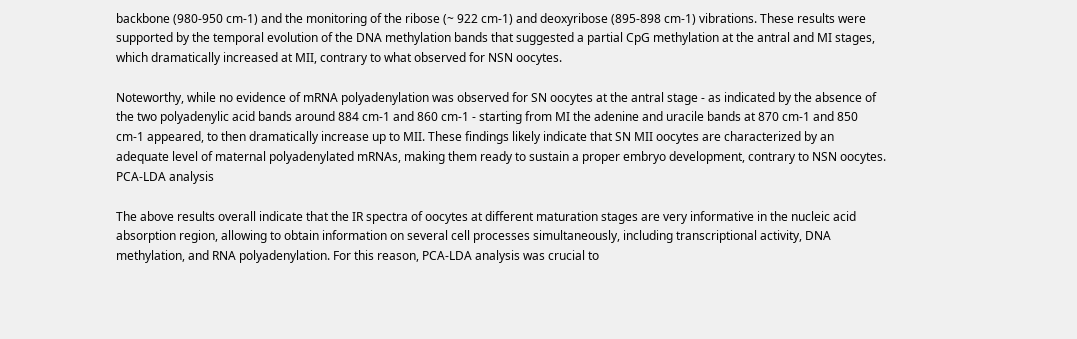backbone (980-950 cm-1) and the monitoring of the ribose (~ 922 cm-1) and deoxyribose (895-898 cm-1) vibrations. These results were supported by the temporal evolution of the DNA methylation bands that suggested a partial CpG methylation at the antral and MI stages, which dramatically increased at MII, contrary to what observed for NSN oocytes.

Noteworthy, while no evidence of mRNA polyadenylation was observed for SN oocytes at the antral stage - as indicated by the absence of the two polyadenylic acid bands around 884 cm-1 and 860 cm-1 - starting from MI the adenine and uracile bands at 870 cm-1 and 850 cm-1 appeared, to then dramatically increase up to MII. These findings likely indicate that SN MII oocytes are characterized by an adequate level of maternal polyadenylated mRNAs, making them ready to sustain a proper embryo development, contrary to NSN oocytes. PCA-LDA analysis

The above results overall indicate that the IR spectra of oocytes at different maturation stages are very informative in the nucleic acid absorption region, allowing to obtain information on several cell processes simultaneously, including transcriptional activity, DNA methylation, and RNA polyadenylation. For this reason, PCA-LDA analysis was crucial to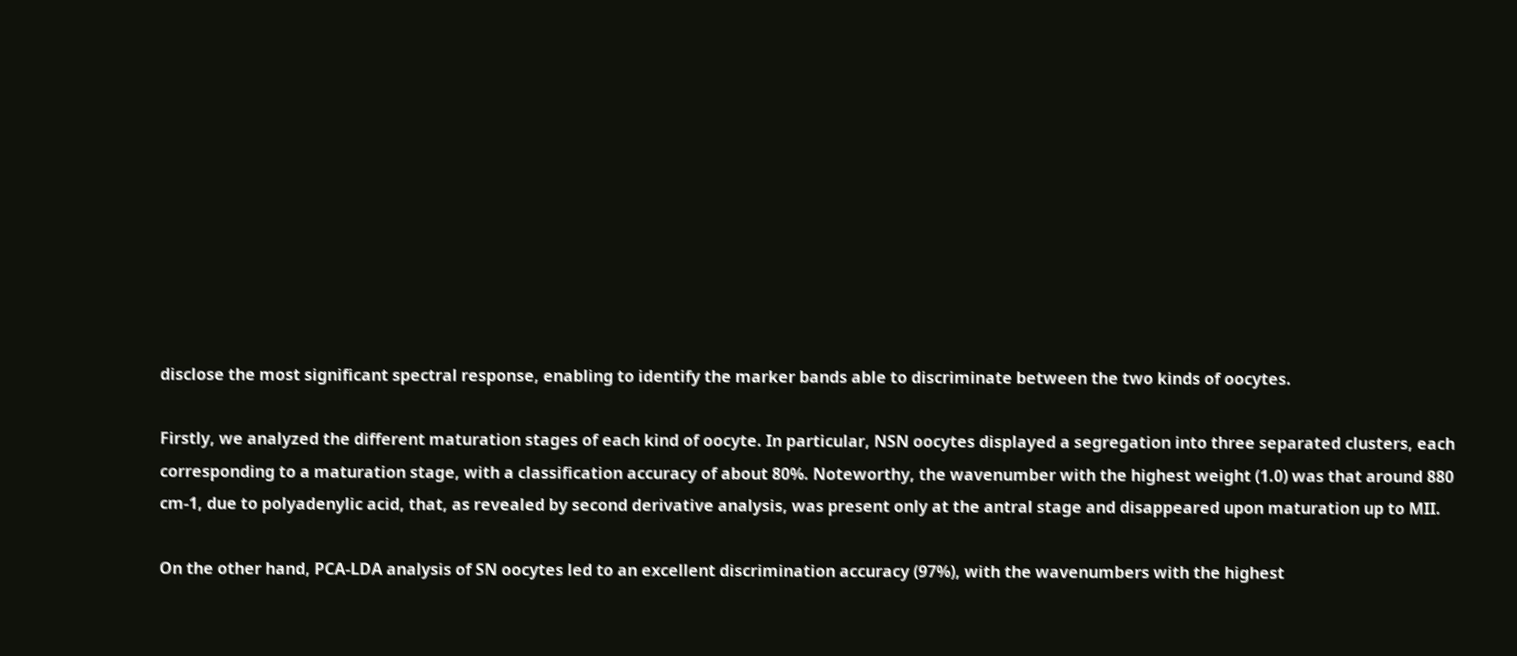disclose the most significant spectral response, enabling to identify the marker bands able to discriminate between the two kinds of oocytes.

Firstly, we analyzed the different maturation stages of each kind of oocyte. In particular, NSN oocytes displayed a segregation into three separated clusters, each corresponding to a maturation stage, with a classification accuracy of about 80%. Noteworthy, the wavenumber with the highest weight (1.0) was that around 880 cm-1, due to polyadenylic acid, that, as revealed by second derivative analysis, was present only at the antral stage and disappeared upon maturation up to MII.

On the other hand, PCA-LDA analysis of SN oocytes led to an excellent discrimination accuracy (97%), with the wavenumbers with the highest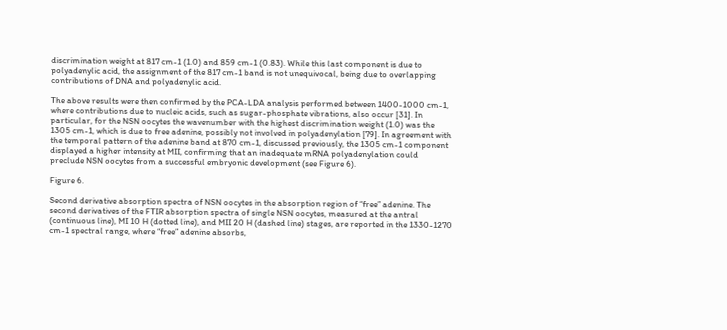discrimination weight at 817 cm-1 (1.0) and 859 cm-1 (0.83). While this last component is due to polyadenylic acid, the assignment of the 817 cm-1 band is not unequivocal, being due to overlapping contributions of DNA and polyadenylic acid.

The above results were then confirmed by the PCA-LDA analysis performed between 1400-1000 cm-1, where contributions due to nucleic acids, such as sugar-phosphate vibrations, also occur [31]. In particular, for the NSN oocytes the wavenumber with the highest discrimination weight (1.0) was the 1305 cm-1, which is due to free adenine, possibly not involved in polyadenylation [79]. In agreement with the temporal pattern of the adenine band at 870 cm-1, discussed previously, the 1305 cm-1 component displayed a higher intensity at MII, confirming that an inadequate mRNA polyadenylation could preclude NSN oocytes from a successful embryonic development (see Figure 6).

Figure 6.

Second derivative absorption spectra of NSN oocytes in the absorption region of “free” adenine. The second derivatives of the FTIR absorption spectra of single NSN oocytes, measured at the antral (continuous line), MI 10 H (dotted line), and MII 20 H (dashed line) stages, are reported in the 1330-1270 cm-1 spectral range, where “free” adenine absorbs,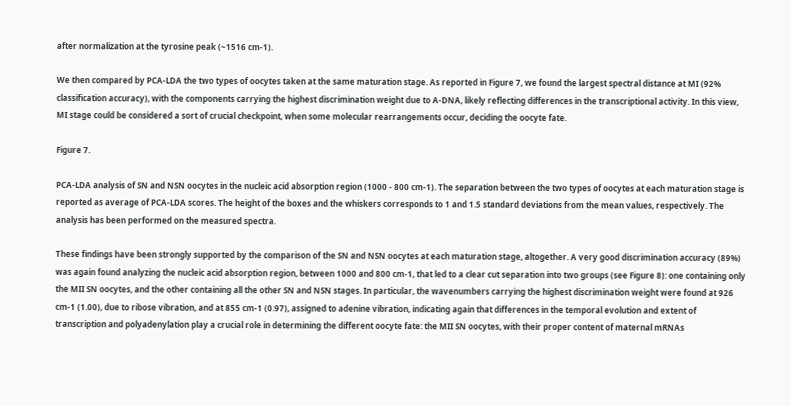after normalization at the tyrosine peak (~1516 cm-1).

We then compared by PCA-LDA the two types of oocytes taken at the same maturation stage. As reported in Figure 7, we found the largest spectral distance at MI (92% classification accuracy), with the components carrying the highest discrimination weight due to A-DNA, likely reflecting differences in the transcriptional activity. In this view, MI stage could be considered a sort of crucial checkpoint, when some molecular rearrangements occur, deciding the oocyte fate.

Figure 7.

PCA-LDA analysis of SN and NSN oocytes in the nucleic acid absorption region (1000 - 800 cm-1). The separation between the two types of oocytes at each maturation stage is reported as average of PCA-LDA scores. The height of the boxes and the whiskers corresponds to 1 and 1.5 standard deviations from the mean values, respectively. The analysis has been performed on the measured spectra.

These findings have been strongly supported by the comparison of the SN and NSN oocytes at each maturation stage, altogether. A very good discrimination accuracy (89%) was again found analyzing the nucleic acid absorption region, between 1000 and 800 cm-1, that led to a clear cut separation into two groups (see Figure 8): one containing only the MII SN oocytes, and the other containing all the other SN and NSN stages. In particular, the wavenumbers carrying the highest discrimination weight were found at 926 cm-1 (1.00), due to ribose vibration, and at 855 cm-1 (0.97), assigned to adenine vibration, indicating again that differences in the temporal evolution and extent of transcription and polyadenylation play a crucial role in determining the different oocyte fate: the MII SN oocytes, with their proper content of maternal mRNAs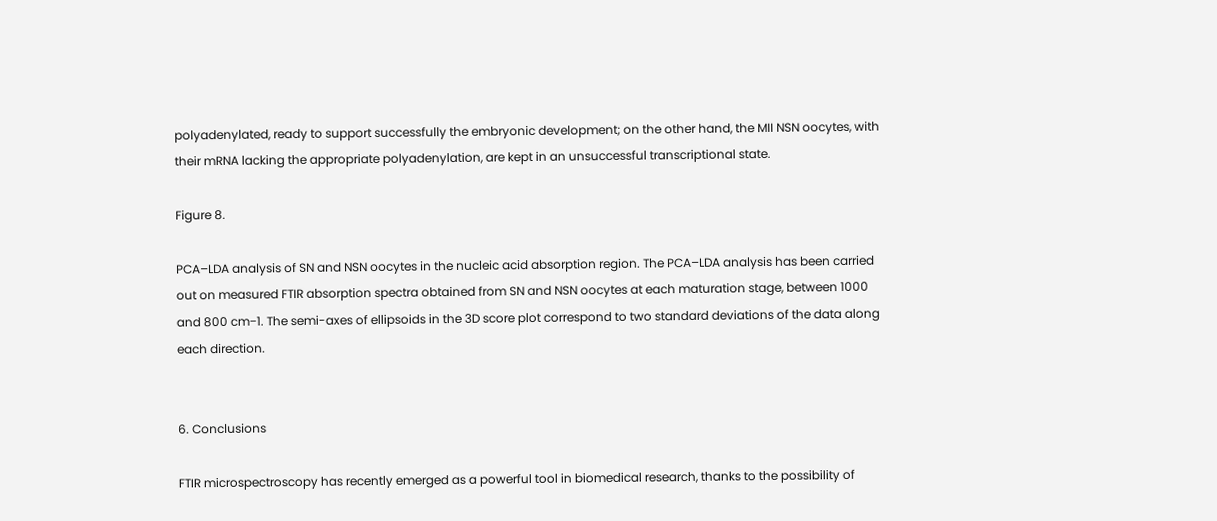polyadenylated, ready to support successfully the embryonic development; on the other hand, the MII NSN oocytes, with their mRNA lacking the appropriate polyadenylation, are kept in an unsuccessful transcriptional state.

Figure 8.

PCA–LDA analysis of SN and NSN oocytes in the nucleic acid absorption region. The PCA–LDA analysis has been carried out on measured FTIR absorption spectra obtained from SN and NSN oocytes at each maturation stage, between 1000 and 800 cm−1. The semi-axes of ellipsoids in the 3D score plot correspond to two standard deviations of the data along each direction.


6. Conclusions

FTIR microspectroscopy has recently emerged as a powerful tool in biomedical research, thanks to the possibility of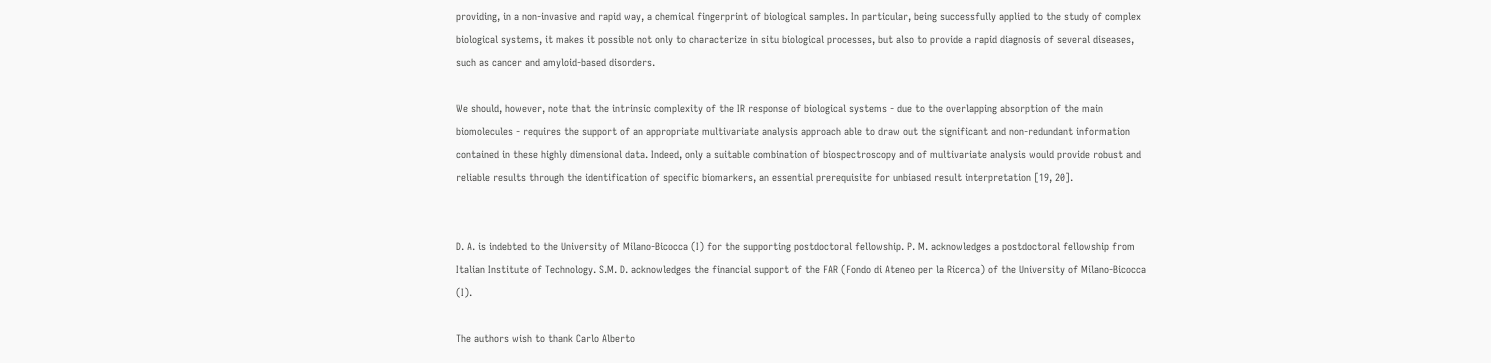providing, in a non-invasive and rapid way, a chemical fingerprint of biological samples. In particular, being successfully applied to the study of complex biological systems, it makes it possible not only to characterize in situ biological processes, but also to provide a rapid diagnosis of several diseases, such as cancer and amyloid-based disorders.

We should, however, note that the intrinsic complexity of the IR response of biological systems - due to the overlapping absorption of the main biomolecules - requires the support of an appropriate multivariate analysis approach able to draw out the significant and non-redundant information contained in these highly dimensional data. Indeed, only a suitable combination of biospectroscopy and of multivariate analysis would provide robust and reliable results through the identification of specific biomarkers, an essential prerequisite for unbiased result interpretation [19, 20].


D. A. is indebted to the University of Milano-Bicocca (I) for the supporting postdoctoral fellowship. P. M. acknowledges a postdoctoral fellowship from Italian Institute of Technology. S.M. D. acknowledges the financial support of the FAR (Fondo di Ateneo per la Ricerca) of the University of Milano-Bicocca (I).

The authors wish to thank Carlo Alberto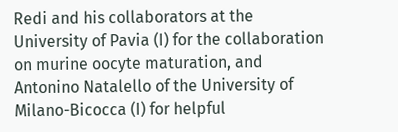Redi and his collaborators at the University of Pavia (I) for the collaboration on murine oocyte maturation, and Antonino Natalello of the University of Milano-Bicocca (I) for helpful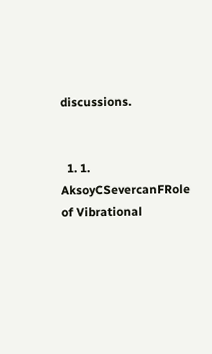discussions.


  1. 1. AksoyCSevercanFRole of Vibrational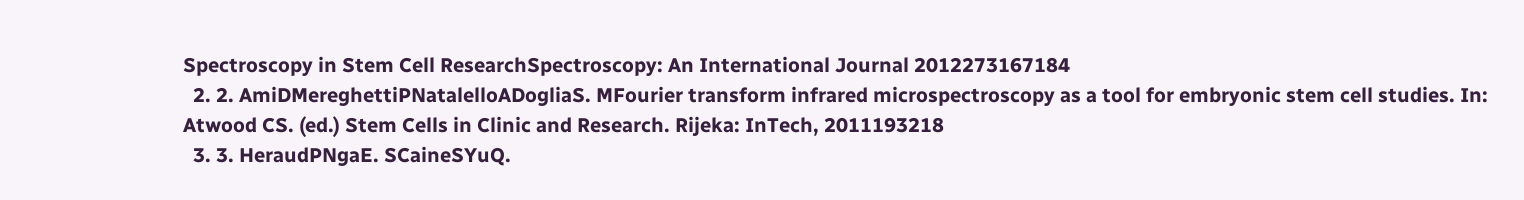Spectroscopy in Stem Cell ResearchSpectroscopy: An International Journal 2012273167184
  2. 2. AmiDMereghettiPNatalelloADogliaS. MFourier transform infrared microspectroscopy as a tool for embryonic stem cell studies. In: Atwood CS. (ed.) Stem Cells in Clinic and Research. Rijeka: InTech, 2011193218
  3. 3. HeraudPNgaE. SCaineSYuQ.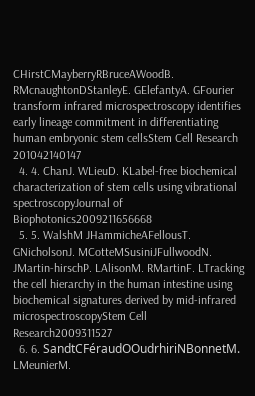CHirstCMayberryRBruceAWoodB. RMcnaughtonDStanleyE. GElefantyA. GFourier transform infrared microspectroscopy identifies early lineage commitment in differentiating human embryonic stem cellsStem Cell Research 201042140147
  4. 4. ChanJ. WLieuD. KLabel-free biochemical characterization of stem cells using vibrational spectroscopyJournal of Biophotonics2009211656668
  5. 5. WalshM JHammicheAFellousT. GNicholsonJ. MCotteMSusiniJFullwoodN. JMartin-hirschP. LAlisonM. RMartinF. LTracking the cell hierarchy in the human intestine using biochemical signatures derived by mid-infrared microspectroscopyStem Cell Research2009311527
  6. 6. SandtCFéraudOOudrhiriNBonnetM. LMeunierM.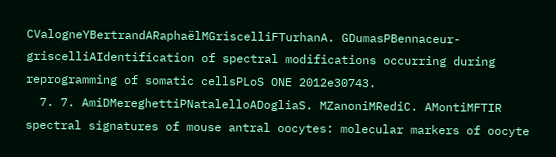CValogneYBertrandARaphaëlMGriscelliFTurhanA. GDumasPBennaceur-griscelliAIdentification of spectral modifications occurring during reprogramming of somatic cellsPLoS ONE 2012e30743.
  7. 7. AmiDMereghettiPNatalelloADogliaS. MZanoniMRediC. AMontiMFTIR spectral signatures of mouse antral oocytes: molecular markers of oocyte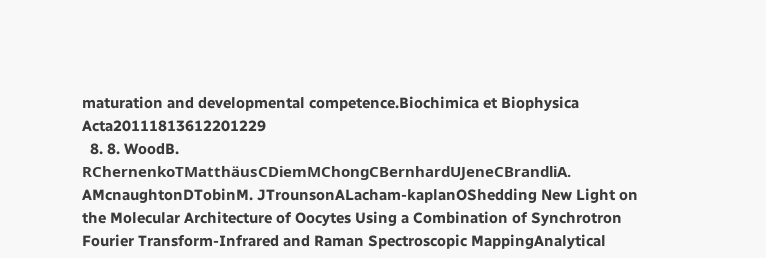maturation and developmental competence.Biochimica et Biophysica Acta20111813612201229
  8. 8. WoodB. RChernenkoTMatthäusCDiemMChongCBernhardUJeneCBrandliA. AMcnaughtonDTobinM. JTrounsonALacham-kaplanOShedding New Light on the Molecular Architecture of Oocytes Using a Combination of Synchrotron Fourier Transform-Infrared and Raman Spectroscopic MappingAnalytical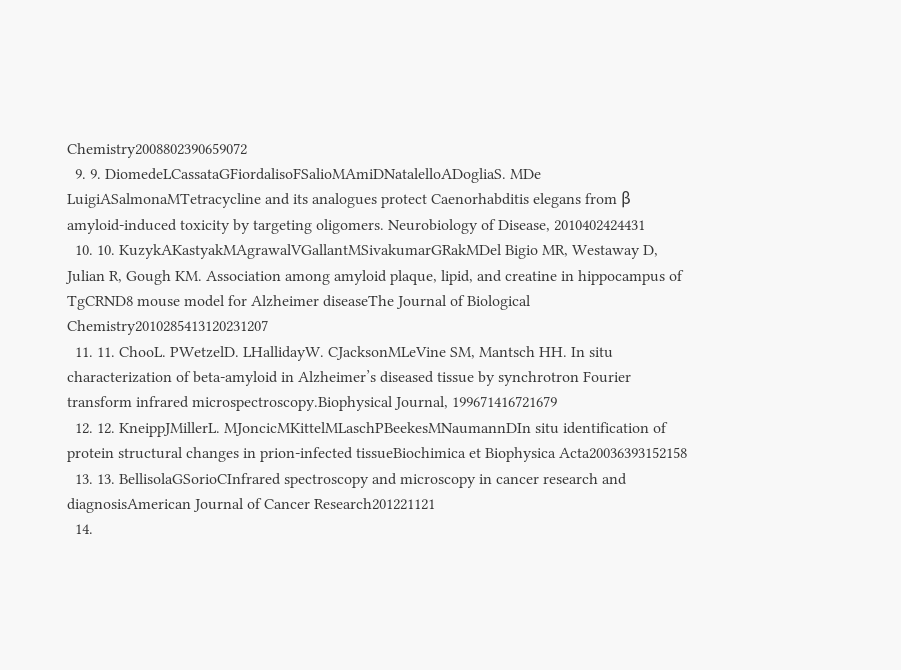Chemistry2008802390659072
  9. 9. DiomedeLCassataGFiordalisoFSalioMAmiDNatalelloADogliaS. MDe LuigiASalmonaMTetracycline and its analogues protect Caenorhabditis elegans from β amyloid-induced toxicity by targeting oligomers. Neurobiology of Disease, 2010402424431
  10. 10. KuzykAKastyakMAgrawalVGallantMSivakumarGRakMDel Bigio MR, Westaway D, Julian R, Gough KM. Association among amyloid plaque, lipid, and creatine in hippocampus of TgCRND8 mouse model for Alzheimer diseaseThe Journal of Biological Chemistry2010285413120231207
  11. 11. ChooL. PWetzelD. LHallidayW. CJacksonMLeVine SM, Mantsch HH. In situ characterization of beta-amyloid in Alzheimer’s diseased tissue by synchrotron Fourier transform infrared microspectroscopy.Biophysical Journal, 199671416721679
  12. 12. KneippJMillerL. MJoncicMKittelMLaschPBeekesMNaumannDIn situ identification of protein structural changes in prion-infected tissueBiochimica et Biophysica Acta20036393152158
  13. 13. BellisolaGSorioCInfrared spectroscopy and microscopy in cancer research and diagnosisAmerican Journal of Cancer Research201221121
  14.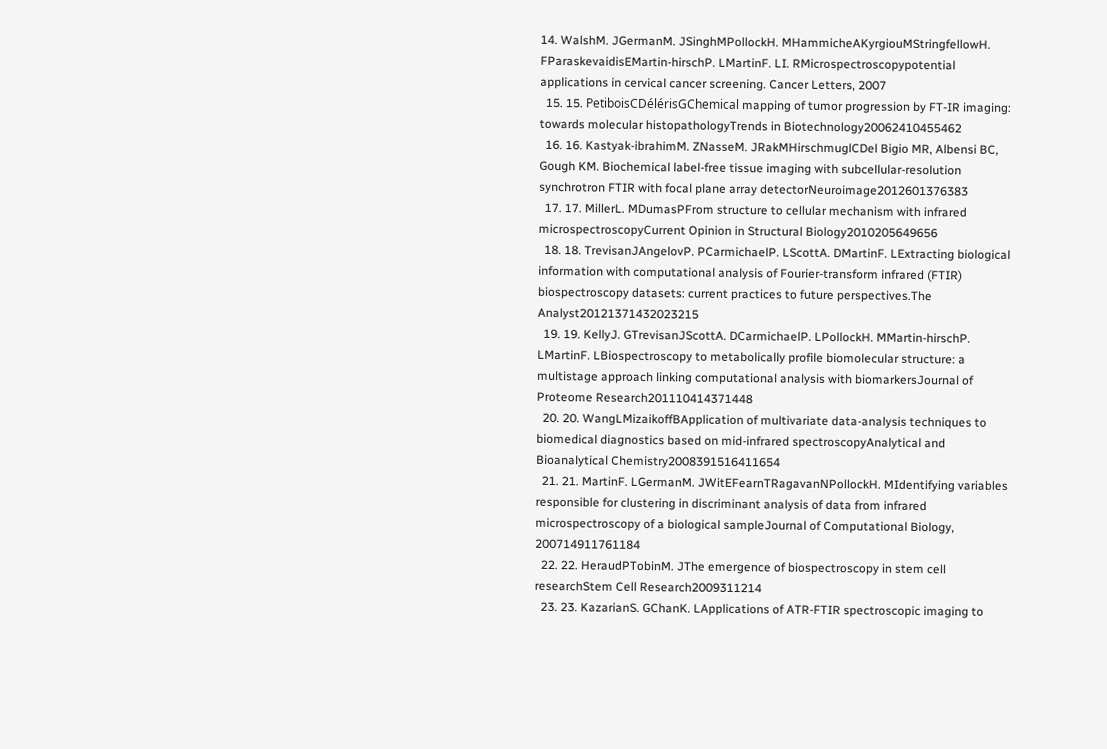14. WalshM. JGermanM. JSinghMPollockH. MHammicheAKyrgiouMStringfellowH. FParaskevaidisEMartin-hirschP. LMartinF. LI. RMicrospectroscopypotential applications in cervical cancer screening. Cancer Letters, 2007
  15. 15. PetiboisCDélérisGChemical mapping of tumor progression by FT-IR imaging: towards molecular histopathologyTrends in Biotechnology20062410455462
  16. 16. Kastyak-ibrahimM. ZNasseM. JRakMHirschmuglCDel Bigio MR, Albensi BC, Gough KM. Biochemical label-free tissue imaging with subcellular-resolution synchrotron FTIR with focal plane array detectorNeuroimage2012601376383
  17. 17. MillerL. MDumasPFrom structure to cellular mechanism with infrared microspectroscopyCurrent Opinion in Structural Biology2010205649656
  18. 18. TrevisanJAngelovP. PCarmichaelP. LScottA. DMartinF. LExtracting biological information with computational analysis of Fourier-transform infrared (FTIR) biospectroscopy datasets: current practices to future perspectives.The Analyst20121371432023215
  19. 19. KellyJ. GTrevisanJScottA. DCarmichaelP. LPollockH. MMartin-hirschP. LMartinF. LBiospectroscopy to metabolically profile biomolecular structure: a multistage approach linking computational analysis with biomarkersJournal of Proteome Research201110414371448
  20. 20. WangLMizaikoffBApplication of multivariate data-analysis techniques to biomedical diagnostics based on mid-infrared spectroscopyAnalytical and Bioanalytical Chemistry2008391516411654
  21. 21. MartinF. LGermanM. JWitEFearnTRagavanNPollockH. MIdentifying variables responsible for clustering in discriminant analysis of data from infrared microspectroscopy of a biological sampleJournal of Computational Biology, 200714911761184
  22. 22. HeraudPTobinM. JThe emergence of biospectroscopy in stem cell researchStem Cell Research2009311214
  23. 23. KazarianS. GChanK. LApplications of ATR-FTIR spectroscopic imaging to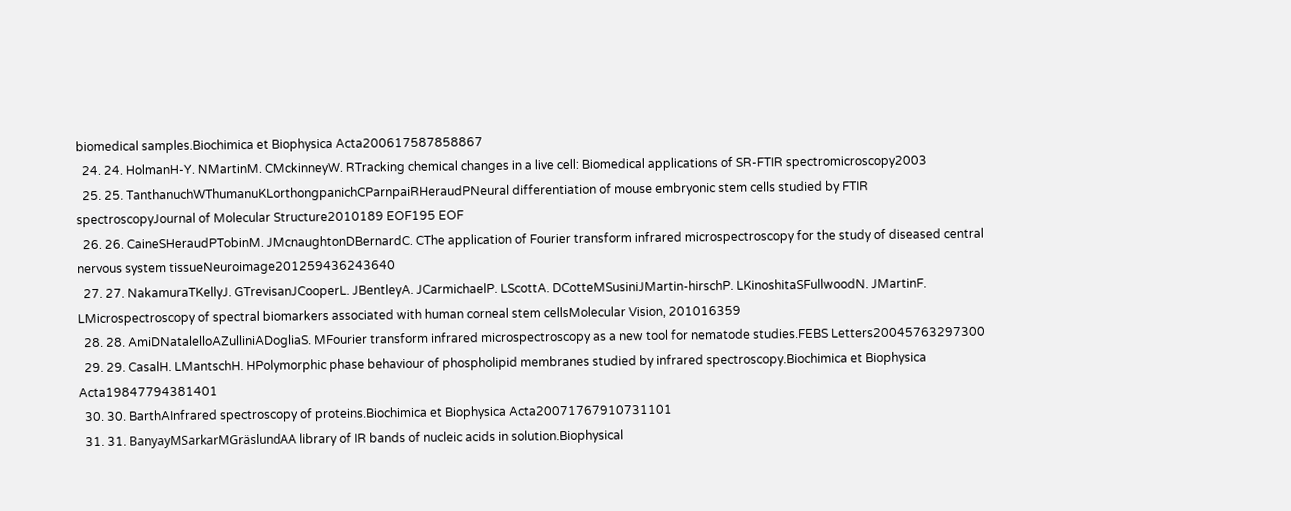biomedical samples.Biochimica et Biophysica Acta200617587858867
  24. 24. HolmanH-Y. NMartinM. CMckinneyW. RTracking chemical changes in a live cell: Biomedical applications of SR-FTIR spectromicroscopy2003
  25. 25. TanthanuchWThumanuKLorthongpanichCParnpaiRHeraudPNeural differentiation of mouse embryonic stem cells studied by FTIR spectroscopyJournal of Molecular Structure2010189 EOF195 EOF
  26. 26. CaineSHeraudPTobinM. JMcnaughtonDBernardC. CThe application of Fourier transform infrared microspectroscopy for the study of diseased central nervous system tissueNeuroimage201259436243640
  27. 27. NakamuraTKellyJ. GTrevisanJCooperL. JBentleyA. JCarmichaelP. LScottA. DCotteMSusiniJMartin-hirschP. LKinoshitaSFullwoodN. JMartinF. LMicrospectroscopy of spectral biomarkers associated with human corneal stem cellsMolecular Vision, 201016359
  28. 28. AmiDNatalelloAZulliniADogliaS. MFourier transform infrared microspectroscopy as a new tool for nematode studies.FEBS Letters20045763297300
  29. 29. CasalH. LMantschH. HPolymorphic phase behaviour of phospholipid membranes studied by infrared spectroscopy.Biochimica et Biophysica Acta19847794381401
  30. 30. BarthAInfrared spectroscopy of proteins.Biochimica et Biophysica Acta20071767910731101
  31. 31. BanyayMSarkarMGräslundAA library of IR bands of nucleic acids in solution.Biophysical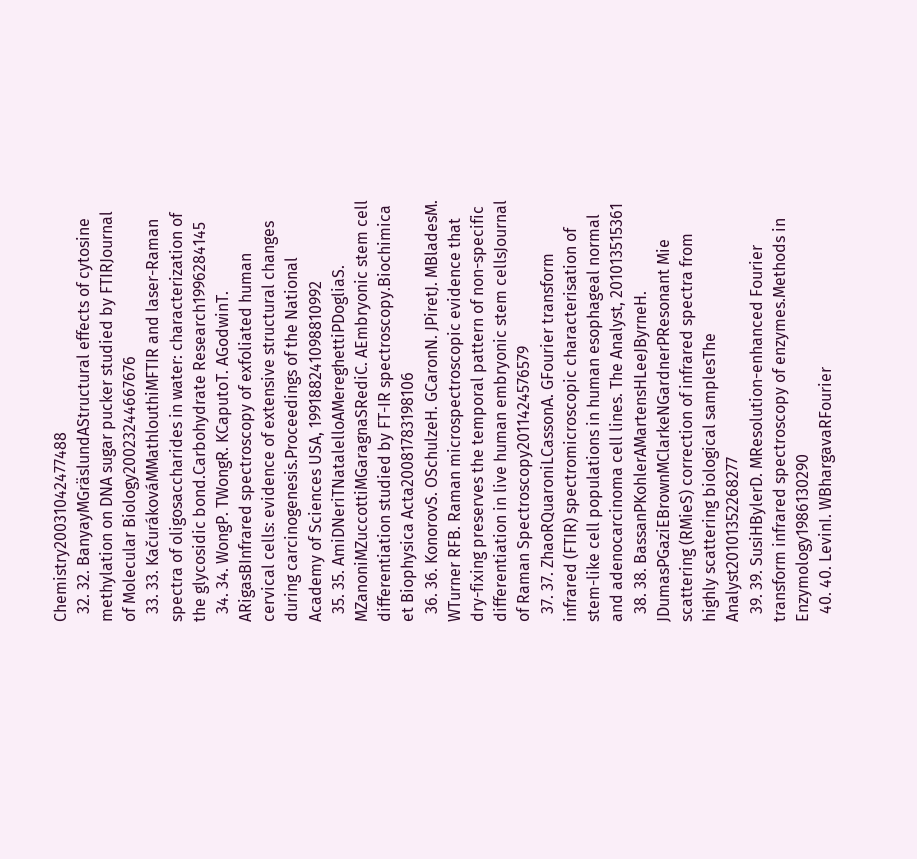Chemistry20031042477488
  32. 32. BanyayMGräslundAStructural effects of cytosine methylation on DNA sugar pucker studied by FTIRJournal of Molecular Biology20023244667676
  33. 33. KačurákováMMathlouthiMFTIR and laser-Raman spectra of oligosaccharides in water: characterization of the glycosidic bond.Carbohydrate Research1996284145
  34. 34. WongP. TWongR. KCaputoT. AGodwinT. ARigasBInfrared spectroscopy of exfoliated human cervical cells: evidence of extensive structural changes during carcinogenesis.Proceedings of the National Academy of Sciences USA, 199188241098810992
  35. 35. AmiDNeriTNatalelloAMereghettiPDogliaS. MZanoniMZuccottiMGaragnaSRediC. AEmbryonic stem cell differentiation studied by FT-IR spectroscopy.Biochimica et Biophysica Acta20081783198106
  36. 36. KonorovS. OSchulzeH. GCaronN. JPiretJ. MBladesM. WTurner RFB. Raman microspectroscopic evidence that dry-fixing preserves the temporal pattern of non-specific differentiation in live human embryonic stem cellsJournal of Raman Spectroscopy2011424576579
  37. 37. ZhaoRQuaroniLCassonA. GFourier transform infrared (FTIR) spectromicroscopic characterisation of stem-like cell populations in human esophageal normal and adenocarcinoma cell lines. The Analyst, 201013515361
  38. 38. BassanPKohlerAMartensHLeeJByrneH. JDumasPGaziEBrownMClarkeNGardnerPResonant Mie scattering (RMieS) correction of infrared spectra from highly scattering biological samplesThe Analyst20101352268277
  39. 39. SusiHBylerD. MResolution-enhanced Fourier transform infrared spectroscopy of enzymes.Methods in Enzymology1986130290
  40. 40. LevinI. WBhargavaRFourier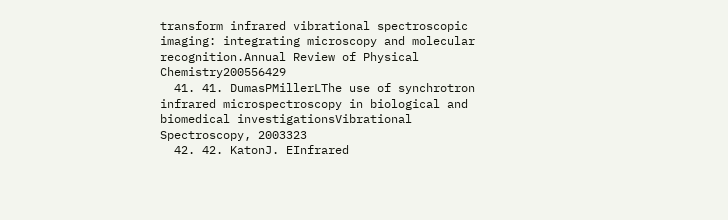transform infrared vibrational spectroscopic imaging: integrating microscopy and molecular recognition.Annual Review of Physical Chemistry200556429
  41. 41. DumasPMillerLThe use of synchrotron infrared microspectroscopy in biological and biomedical investigationsVibrational Spectroscopy, 2003323
  42. 42. KatonJ. EInfrared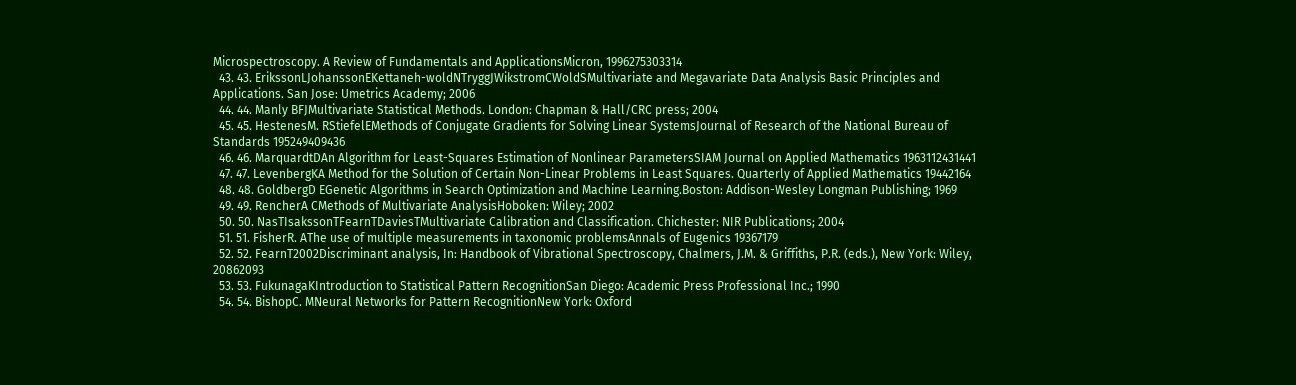Microspectroscopy. A Review of Fundamentals and ApplicationsMicron, 1996275303314
  43. 43. ErikssonLJohanssonEKettaneh-woldNTryggJWikstromCWoldSMultivariate and Megavariate Data Analysis Basic Principles and Applications. San Jose: Umetrics Academy; 2006
  44. 44. Manly BFJMultivariate Statistical Methods. London: Chapman & Hall/CRC press; 2004
  45. 45. HestenesM. RStiefelEMethods of Conjugate Gradients for Solving Linear SystemsJournal of Research of the National Bureau of Standards 195249409436
  46. 46. MarquardtDAn Algorithm for Least-Squares Estimation of Nonlinear ParametersSIAM Journal on Applied Mathematics 1963112431441
  47. 47. LevenbergKA Method for the Solution of Certain Non-Linear Problems in Least Squares. Quarterly of Applied Mathematics 19442164
  48. 48. GoldbergD EGenetic Algorithms in Search Optimization and Machine Learning.Boston: Addison-Wesley Longman Publishing; 1969
  49. 49. RencherA CMethods of Multivariate AnalysisHoboken: Wiley; 2002
  50. 50. NasTIsakssonTFearnTDaviesTMultivariate Calibration and Classification. Chichester: NIR Publications; 2004
  51. 51. FisherR. AThe use of multiple measurements in taxonomic problemsAnnals of Eugenics 19367179
  52. 52. FearnT2002Discriminant analysis, In: Handbook of Vibrational Spectroscopy, Chalmers, J.M. & Griffiths, P.R. (eds.), New York: Wiley, 20862093
  53. 53. FukunagaKIntroduction to Statistical Pattern RecognitionSan Diego: Academic Press Professional Inc.; 1990
  54. 54. BishopC. MNeural Networks for Pattern RecognitionNew York: Oxford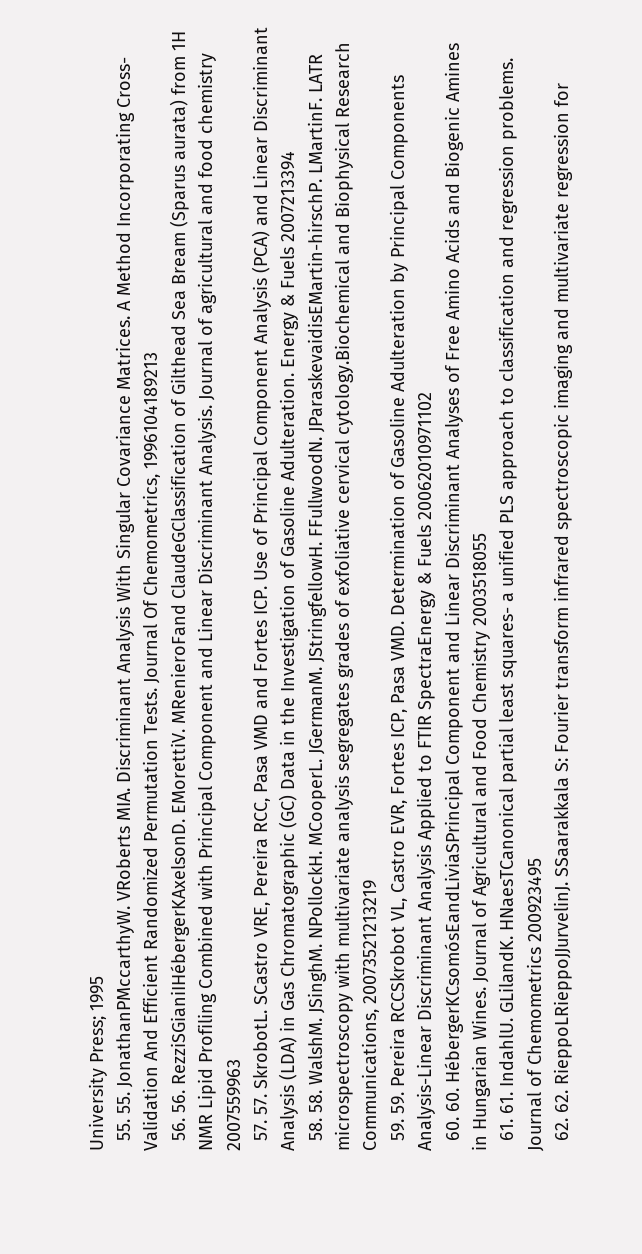University Press; 1995
  55. 55. JonathanPMccarthyW. VRoberts MIA. Discriminant Analysis With Singular Covariance Matrices. A Method Incorporating Cross-Validation And Efficient Randomized Permutation Tests. Journal Of Chemometrics, 1996104189213
  56. 56. RezziSGianiIHébergerKAxelsonD. EMorettiV. MRenieroFand ClaudeGClassification of Gilthead Sea Bream (Sparus aurata) from 1H NMR Lipid Profiling Combined with Principal Component and Linear Discriminant Analysis. Journal of agricultural and food chemistry 2007559963
  57. 57. SkrobotL. SCastro VRE, Pereira RCC, Pasa VMD and Fortes ICP. Use of Principal Component Analysis (PCA) and Linear Discriminant Analysis (LDA) in Gas Chromatographic (GC) Data in the Investigation of Gasoline Adulteration. Energy & Fuels 2007213394
  58. 58. WalshM. JSinghM. NPollockH. MCooperL. JGermanM. JStringfellowH. FFullwoodN. JParaskevaidisEMartin-hirschP. LMartinF. LATR microspectroscopy with multivariate analysis segregates grades of exfoliative cervical cytology.Biochemical and Biophysical Research Communications, 20073521213219
  59. 59. Pereira RCCSkrobot VL, Castro EVR, Fortes ICP, Pasa VMD. Determination of Gasoline Adulteration by Principal Components Analysis-Linear Discriminant Analysis Applied to FTIR SpectraEnergy & Fuels 20062010971102
  60. 60. HébergerKCsomósEandLiviaSPrincipal Component and Linear Discriminant Analyses of Free Amino Acids and Biogenic Amines in Hungarian Wines. Journal of Agricultural and Food Chemistry 2003518055
  61. 61. IndahlU. GLilandK. HNaesTCanonical partial least squares- a unified PLS approach to classification and regression problems. Journal of Chemometrics 200923495
  62. 62. RieppoLRieppoJJurvelinJ. SSaarakkala S: Fourier transform infrared spectroscopic imaging and multivariate regression for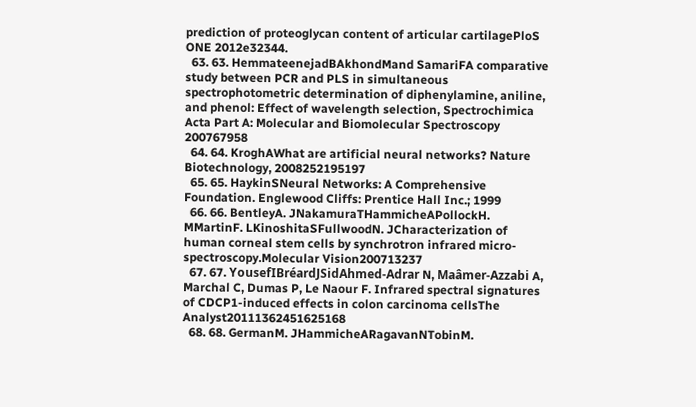prediction of proteoglycan content of articular cartilagePloS ONE 2012e32344.
  63. 63. HemmateenejadBAkhondMand SamariFA comparative study between PCR and PLS in simultaneous spectrophotometric determination of diphenylamine, aniline, and phenol: Effect of wavelength selection, Spectrochimica Acta Part A: Molecular and Biomolecular Spectroscopy 200767958
  64. 64. KroghAWhat are artificial neural networks? Nature Biotechnology, 2008252195197
  65. 65. HaykinSNeural Networks: A Comprehensive Foundation. Englewood Cliffs: Prentice Hall Inc.; 1999
  66. 66. BentleyA. JNakamuraTHammicheAPollockH. MMartinF. LKinoshitaSFullwoodN. JCharacterization of human corneal stem cells by synchrotron infrared micro-spectroscopy.Molecular Vision200713237
  67. 67. YousefIBréardJSidAhmed-Adrar N, Maâmer-Azzabi A, Marchal C, Dumas P, Le Naour F. Infrared spectral signatures of CDCP1-induced effects in colon carcinoma cellsThe Analyst20111362451625168
  68. 68. GermanM. JHammicheARagavanNTobinM.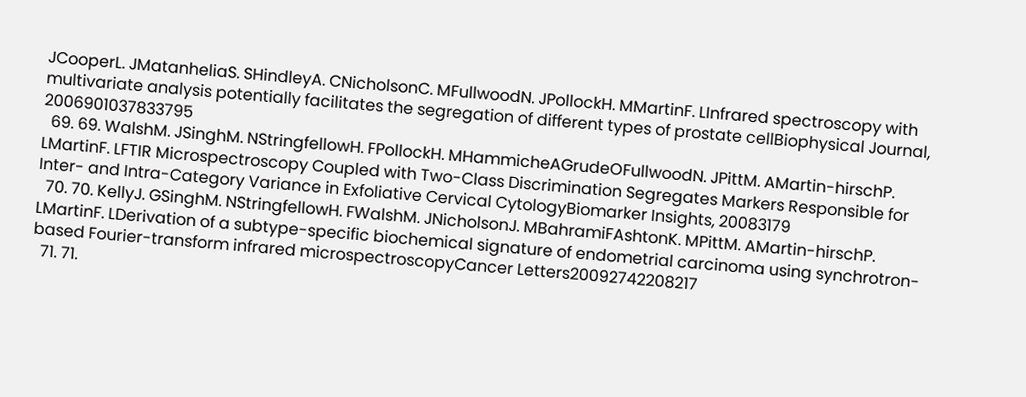JCooperL. JMatanheliaS. SHindleyA. CNicholsonC. MFullwoodN. JPollockH. MMartinF. LInfrared spectroscopy with multivariate analysis potentially facilitates the segregation of different types of prostate cellBiophysical Journal, 2006901037833795
  69. 69. WalshM. JSinghM. NStringfellowH. FPollockH. MHammicheAGrudeOFullwoodN. JPittM. AMartin-hirschP. LMartinF. LFTIR Microspectroscopy Coupled with Two-Class Discrimination Segregates Markers Responsible for Inter- and Intra-Category Variance in Exfoliative Cervical CytologyBiomarker Insights, 20083179
  70. 70. KellyJ. GSinghM. NStringfellowH. FWalshM. JNicholsonJ. MBahramiFAshtonK. MPittM. AMartin-hirschP. LMartinF. LDerivation of a subtype-specific biochemical signature of endometrial carcinoma using synchrotron-based Fourier-transform infrared microspectroscopyCancer Letters20092742208217
  71. 71.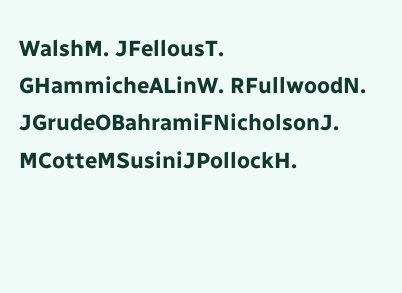WalshM. JFellousT. GHammicheALinW. RFullwoodN. JGrudeOBahramiFNicholsonJ. MCotteMSusiniJPollockH.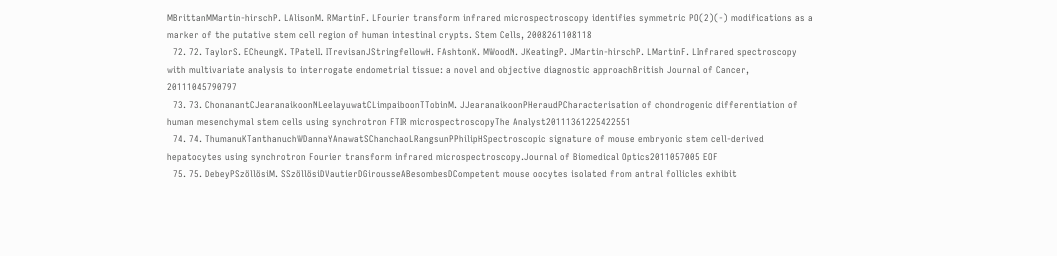MBrittanMMartin-hirschP. LAlisonM. RMartinF. LFourier transform infrared microspectroscopy identifies symmetric PO(2)(-) modifications as a marker of the putative stem cell region of human intestinal crypts. Stem Cells, 2008261108118
  72. 72. TaylorS. ECheungK. TPatelI. ITrevisanJStringfellowH. FAshtonK. MWoodN. JKeatingP. JMartin-hirschP. LMartinF. LInfrared spectroscopy with multivariate analysis to interrogate endometrial tissue: a novel and objective diagnostic approachBritish Journal of Cancer, 20111045790797
  73. 73. ChonanantCJearanaikoonNLeelayuwatCLimpaiboonTTobinM. JJearanaikoonPHeraudPCharacterisation of chondrogenic differentiation of human mesenchymal stem cells using synchrotron FTIR microspectroscopyThe Analyst20111361225422551
  74. 74. ThumanuKTanthanuchWDannaYAnawatSChanchaoLRangsunPPhilipHSpectroscopic signature of mouse embryonic stem cell-derived hepatocytes using synchrotron Fourier transform infrared microspectroscopy.Journal of Biomedical Optics2011057005 EOF
  75. 75. DebeyPSzöllösiM. SSzöllösiDVautierDGirousseABesombesDCompetent mouse oocytes isolated from antral follicles exhibit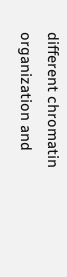different chromatin organization and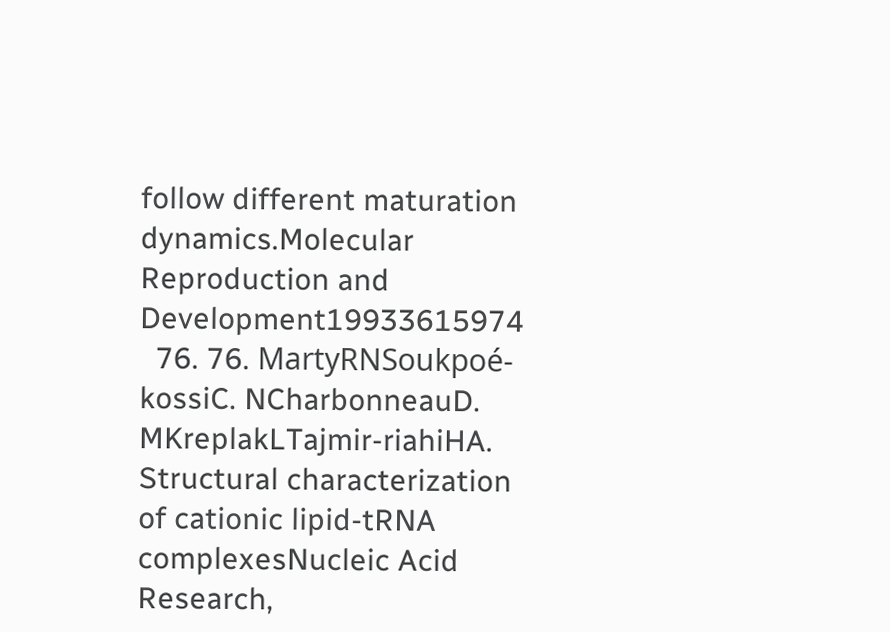follow different maturation dynamics.Molecular Reproduction and Development19933615974
  76. 76. MartyRNSoukpoé-kossiC. NCharbonneauD. MKreplakLTajmir-riahiHA. Structural characterization of cationic lipid-tRNA complexesNucleic Acid Research,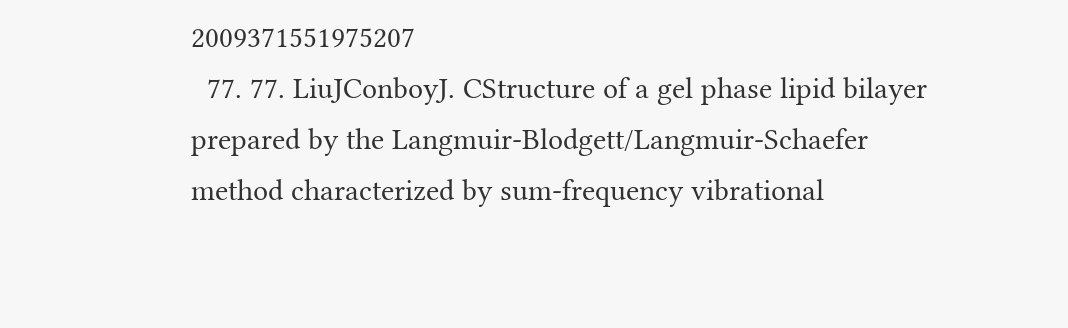2009371551975207
  77. 77. LiuJConboyJ. CStructure of a gel phase lipid bilayer prepared by the Langmuir-Blodgett/Langmuir-Schaefer method characterized by sum-frequency vibrational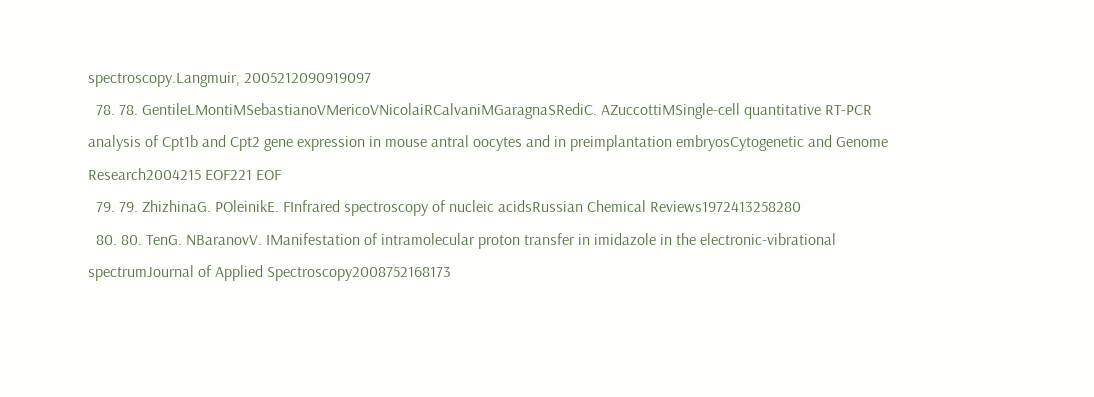spectroscopy.Langmuir, 2005212090919097
  78. 78. GentileLMontiMSebastianoVMericoVNicolaiRCalvaniMGaragnaSRediC. AZuccottiMSingle-cell quantitative RT-PCR analysis of Cpt1b and Cpt2 gene expression in mouse antral oocytes and in preimplantation embryosCytogenetic and Genome Research2004215 EOF221 EOF
  79. 79. ZhizhinaG. POleinikE. FInfrared spectroscopy of nucleic acidsRussian Chemical Reviews1972413258280
  80. 80. TenG. NBaranovV. IManifestation of intramolecular proton transfer in imidazole in the electronic-vibrational spectrumJournal of Applied Spectroscopy2008752168173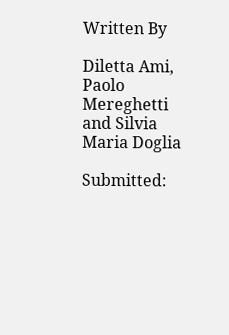Written By

Diletta Ami, Paolo Mereghetti and Silvia Maria Doglia

Submitted: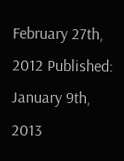February 27th, 2012 Published: January 9th, 2013